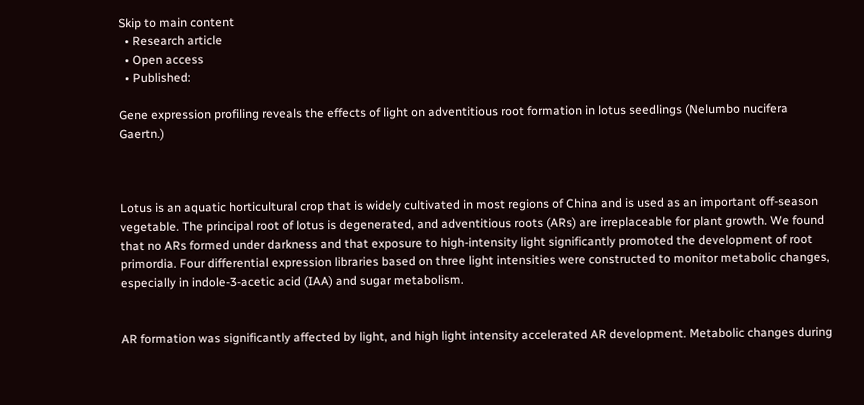Skip to main content
  • Research article
  • Open access
  • Published:

Gene expression profiling reveals the effects of light on adventitious root formation in lotus seedlings (Nelumbo nucifera Gaertn.)



Lotus is an aquatic horticultural crop that is widely cultivated in most regions of China and is used as an important off-season vegetable. The principal root of lotus is degenerated, and adventitious roots (ARs) are irreplaceable for plant growth. We found that no ARs formed under darkness and that exposure to high-intensity light significantly promoted the development of root primordia. Four differential expression libraries based on three light intensities were constructed to monitor metabolic changes, especially in indole-3-acetic acid (IAA) and sugar metabolism.


AR formation was significantly affected by light, and high light intensity accelerated AR development. Metabolic changes during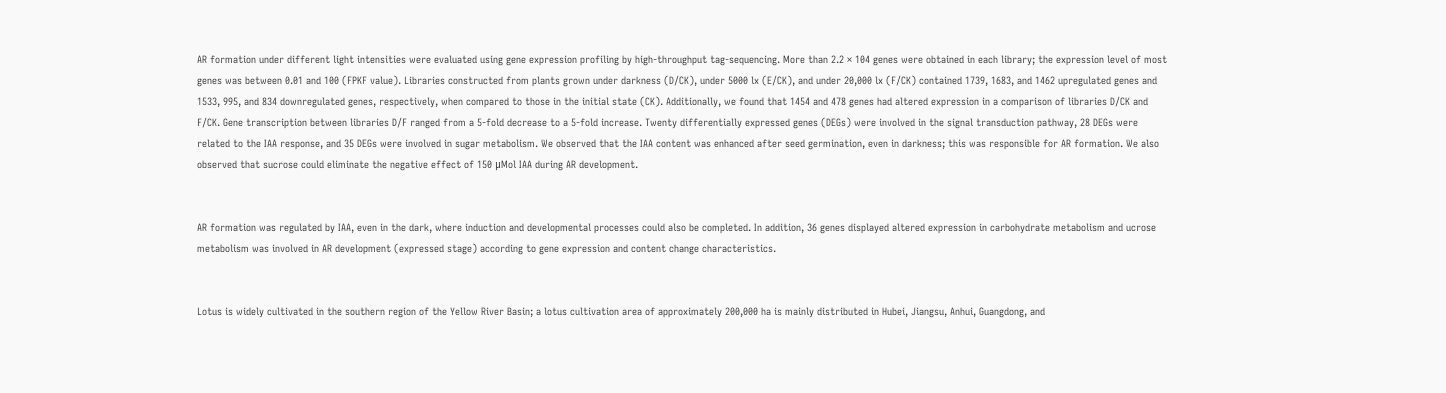AR formation under different light intensities were evaluated using gene expression profiling by high-throughput tag-sequencing. More than 2.2 × 104 genes were obtained in each library; the expression level of most genes was between 0.01 and 100 (FPKF value). Libraries constructed from plants grown under darkness (D/CK), under 5000 lx (E/CK), and under 20,000 lx (F/CK) contained 1739, 1683, and 1462 upregulated genes and 1533, 995, and 834 downregulated genes, respectively, when compared to those in the initial state (CK). Additionally, we found that 1454 and 478 genes had altered expression in a comparison of libraries D/CK and F/CK. Gene transcription between libraries D/F ranged from a 5-fold decrease to a 5-fold increase. Twenty differentially expressed genes (DEGs) were involved in the signal transduction pathway, 28 DEGs were related to the IAA response, and 35 DEGs were involved in sugar metabolism. We observed that the IAA content was enhanced after seed germination, even in darkness; this was responsible for AR formation. We also observed that sucrose could eliminate the negative effect of 150 μMol IAA during AR development.


AR formation was regulated by IAA, even in the dark, where induction and developmental processes could also be completed. In addition, 36 genes displayed altered expression in carbohydrate metabolism and ucrose metabolism was involved in AR development (expressed stage) according to gene expression and content change characteristics.


Lotus is widely cultivated in the southern region of the Yellow River Basin; a lotus cultivation area of approximately 200,000 ha is mainly distributed in Hubei, Jiangsu, Anhui, Guangdong, and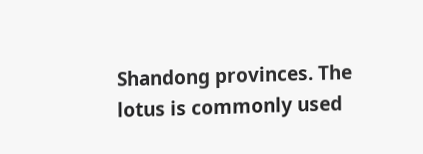Shandong provinces. The lotus is commonly used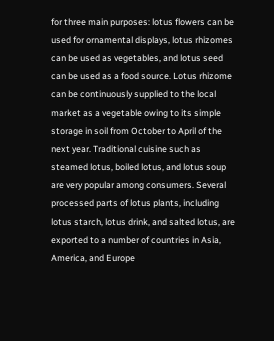for three main purposes: lotus flowers can be used for ornamental displays, lotus rhizomes can be used as vegetables, and lotus seed can be used as a food source. Lotus rhizome can be continuously supplied to the local market as a vegetable owing to its simple storage in soil from October to April of the next year. Traditional cuisine such as steamed lotus, boiled lotus, and lotus soup are very popular among consumers. Several processed parts of lotus plants, including lotus starch, lotus drink, and salted lotus, are exported to a number of countries in Asia, America, and Europe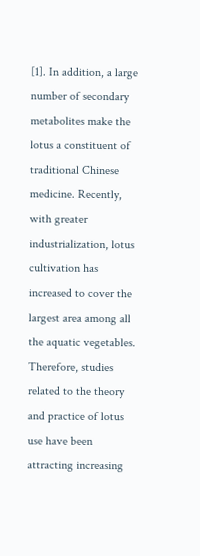[1]. In addition, a large number of secondary metabolites make the lotus a constituent of traditional Chinese medicine. Recently, with greater industrialization, lotus cultivation has increased to cover the largest area among all the aquatic vegetables. Therefore, studies related to the theory and practice of lotus use have been attracting increasing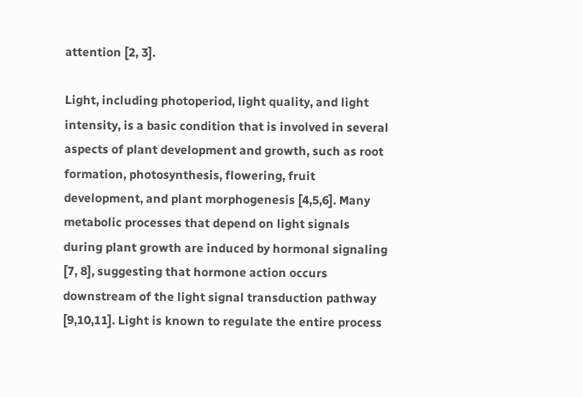attention [2, 3].

Light, including photoperiod, light quality, and light intensity, is a basic condition that is involved in several aspects of plant development and growth, such as root formation, photosynthesis, flowering, fruit development, and plant morphogenesis [4,5,6]. Many metabolic processes that depend on light signals during plant growth are induced by hormonal signaling [7, 8], suggesting that hormone action occurs downstream of the light signal transduction pathway [9,10,11]. Light is known to regulate the entire process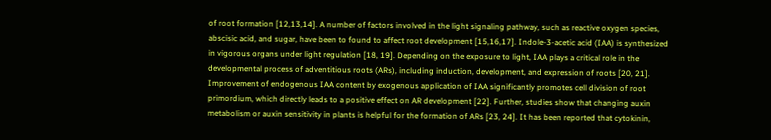of root formation [12,13,14]. A number of factors involved in the light signaling pathway, such as reactive oxygen species, abscisic acid, and sugar, have been to found to affect root development [15,16,17]. Indole-3-acetic acid (IAA) is synthesized in vigorous organs under light regulation [18, 19]. Depending on the exposure to light, IAA plays a critical role in the developmental process of adventitious roots (ARs), including induction, development, and expression of roots [20, 21]. Improvement of endogenous IAA content by exogenous application of IAA significantly promotes cell division of root primordium, which directly leads to a positive effect on AR development [22]. Further, studies show that changing auxin metabolism or auxin sensitivity in plants is helpful for the formation of ARs [23, 24]. It has been reported that cytokinin,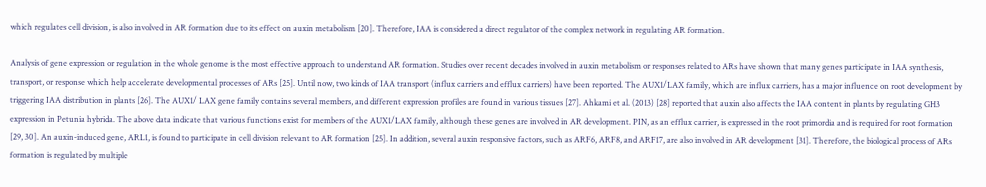which regulates cell division, is also involved in AR formation due to its effect on auxin metabolism [20]. Therefore, IAA is considered a direct regulator of the complex network in regulating AR formation.

Analysis of gene expression or regulation in the whole genome is the most effective approach to understand AR formation. Studies over recent decades involved in auxin metabolism or responses related to ARs have shown that many genes participate in IAA synthesis, transport, or response which help accelerate developmental processes of ARs [25]. Until now, two kinds of IAA transport (influx carriers and efflux carriers) have been reported. The AUX1/LAX family, which are influx carriers, has a major influence on root development by triggering IAA distribution in plants [26]. The AUX1/ LAX gene family contains several members, and different expression profiles are found in various tissues [27]. Ahkami et al. (2013) [28] reported that auxin also affects the IAA content in plants by regulating GH3 expression in Petunia hybrida. The above data indicate that various functions exist for members of the AUX1/LAX family, although these genes are involved in AR development. PIN, as an efflux carrier, is expressed in the root primordia and is required for root formation [29, 30]. An auxin-induced gene, ARL1, is found to participate in cell division relevant to AR formation [25]. In addition, several auxin responsive factors, such as ARF6, ARF8, and ARF17, are also involved in AR development [31]. Therefore, the biological process of ARs formation is regulated by multiple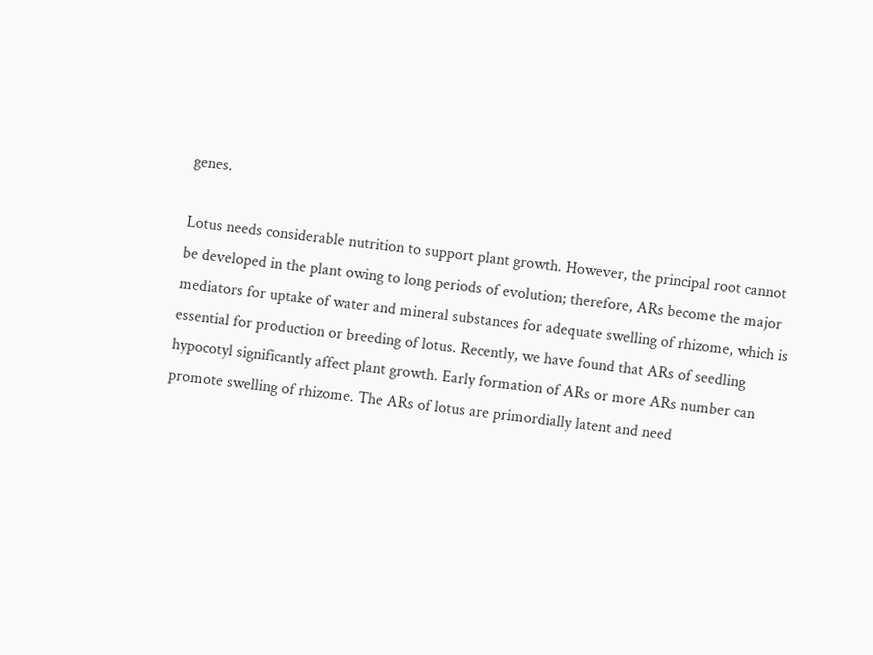genes.

Lotus needs considerable nutrition to support plant growth. However, the principal root cannot be developed in the plant owing to long periods of evolution; therefore, ARs become the major mediators for uptake of water and mineral substances for adequate swelling of rhizome, which is essential for production or breeding of lotus. Recently, we have found that ARs of seedling hypocotyl significantly affect plant growth. Early formation of ARs or more ARs number can promote swelling of rhizome. The ARs of lotus are primordially latent and need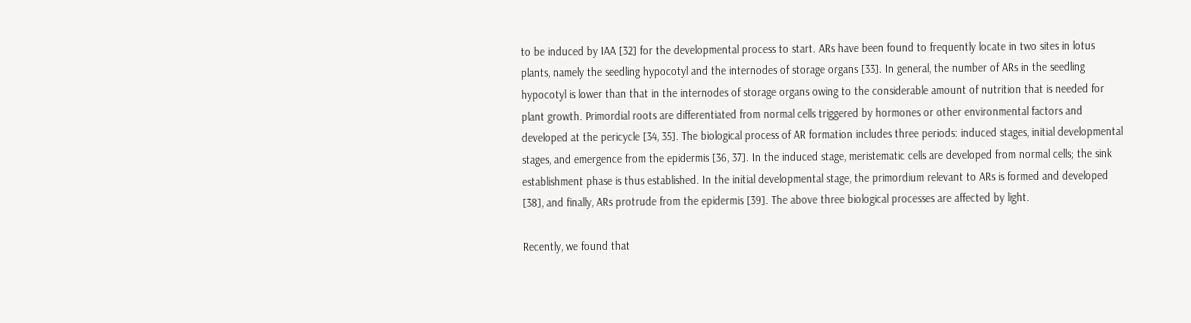to be induced by IAA [32] for the developmental process to start. ARs have been found to frequently locate in two sites in lotus plants, namely the seedling hypocotyl and the internodes of storage organs [33]. In general, the number of ARs in the seedling hypocotyl is lower than that in the internodes of storage organs owing to the considerable amount of nutrition that is needed for plant growth. Primordial roots are differentiated from normal cells triggered by hormones or other environmental factors and developed at the pericycle [34, 35]. The biological process of AR formation includes three periods: induced stages, initial developmental stages, and emergence from the epidermis [36, 37]. In the induced stage, meristematic cells are developed from normal cells; the sink establishment phase is thus established. In the initial developmental stage, the primordium relevant to ARs is formed and developed [38], and finally, ARs protrude from the epidermis [39]. The above three biological processes are affected by light.

Recently, we found that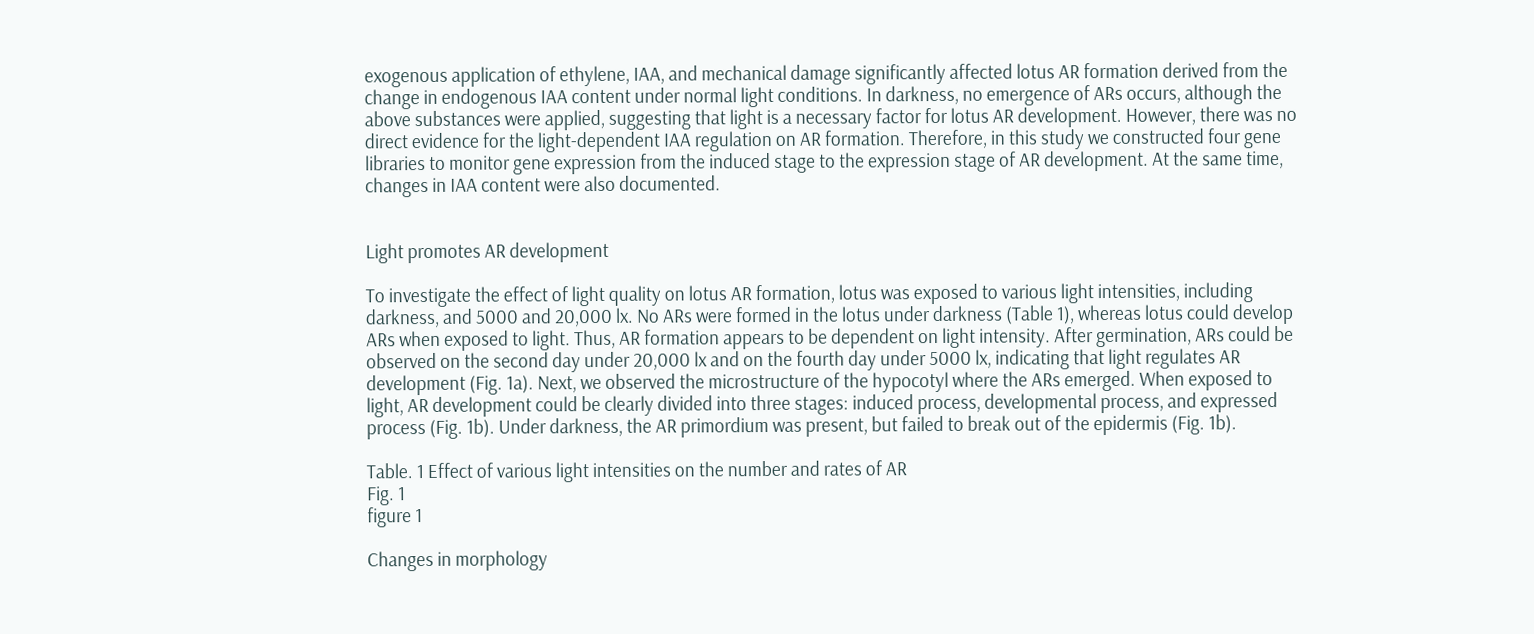exogenous application of ethylene, IAA, and mechanical damage significantly affected lotus AR formation derived from the change in endogenous IAA content under normal light conditions. In darkness, no emergence of ARs occurs, although the above substances were applied, suggesting that light is a necessary factor for lotus AR development. However, there was no direct evidence for the light-dependent IAA regulation on AR formation. Therefore, in this study we constructed four gene libraries to monitor gene expression from the induced stage to the expression stage of AR development. At the same time, changes in IAA content were also documented.


Light promotes AR development

To investigate the effect of light quality on lotus AR formation, lotus was exposed to various light intensities, including darkness, and 5000 and 20,000 lx. No ARs were formed in the lotus under darkness (Table 1), whereas lotus could develop ARs when exposed to light. Thus, AR formation appears to be dependent on light intensity. After germination, ARs could be observed on the second day under 20,000 lx and on the fourth day under 5000 lx, indicating that light regulates AR development (Fig. 1a). Next, we observed the microstructure of the hypocotyl where the ARs emerged. When exposed to light, AR development could be clearly divided into three stages: induced process, developmental process, and expressed process (Fig. 1b). Under darkness, the AR primordium was present, but failed to break out of the epidermis (Fig. 1b).

Table. 1 Effect of various light intensities on the number and rates of AR
Fig. 1
figure 1

Changes in morphology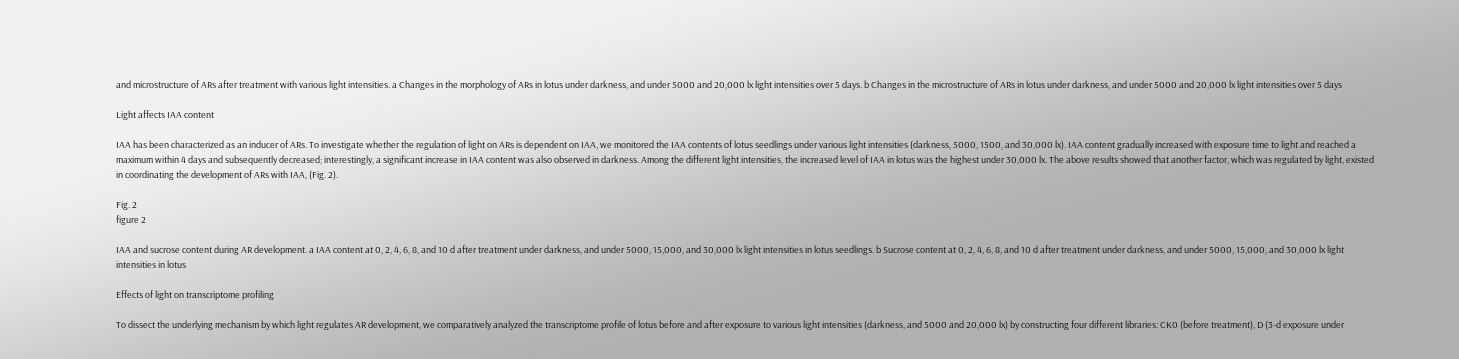and microstructure of ARs after treatment with various light intensities. a Changes in the morphology of ARs in lotus under darkness, and under 5000 and 20,000 lx light intensities over 5 days. b Changes in the microstructure of ARs in lotus under darkness, and under 5000 and 20,000 lx light intensities over 5 days

Light affects IAA content

IAA has been characterized as an inducer of ARs. To investigate whether the regulation of light on ARs is dependent on IAA, we monitored the IAA contents of lotus seedlings under various light intensities (darkness, 5000, 1500, and 30,000 lx). IAA content gradually increased with exposure time to light and reached a maximum within 4 days and subsequently decreased; interestingly, a significant increase in IAA content was also observed in darkness. Among the different light intensities, the increased level of IAA in lotus was the highest under 30,000 lx. The above results showed that another factor, which was regulated by light, existed in coordinating the development of ARs with IAA, (Fig. 2).

Fig. 2
figure 2

IAA and sucrose content during AR development. a IAA content at 0, 2, 4, 6, 8, and 10 d after treatment under darkness, and under 5000, 15,000, and 30,000 lx light intensities in lotus seedlings. b Sucrose content at 0, 2, 4, 6, 8, and 10 d after treatment under darkness, and under 5000, 15,000, and 30,000 lx light intensities in lotus

Effects of light on transcriptome profiling

To dissect the underlying mechanism by which light regulates AR development, we comparatively analyzed the transcriptome profile of lotus before and after exposure to various light intensities (darkness, and 5000 and 20,000 lx) by constructing four different libraries: CK0 (before treatment), D (3-d exposure under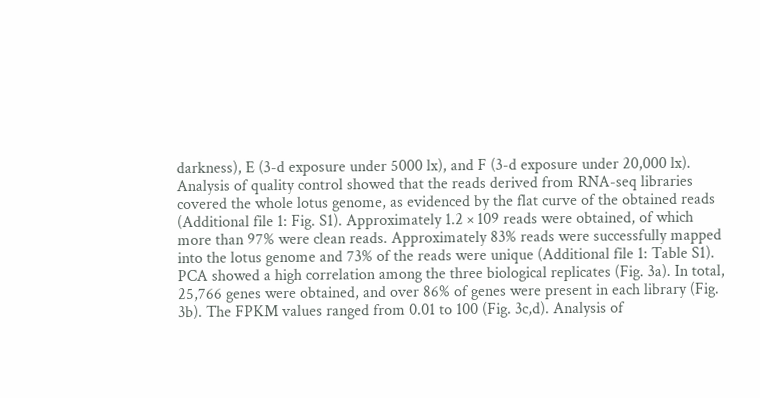darkness), E (3-d exposure under 5000 lx), and F (3-d exposure under 20,000 lx). Analysis of quality control showed that the reads derived from RNA-seq libraries covered the whole lotus genome, as evidenced by the flat curve of the obtained reads (Additional file 1: Fig. S1). Approximately 1.2 × 109 reads were obtained, of which more than 97% were clean reads. Approximately 83% reads were successfully mapped into the lotus genome and 73% of the reads were unique (Additional file 1: Table S1). PCA showed a high correlation among the three biological replicates (Fig. 3a). In total, 25,766 genes were obtained, and over 86% of genes were present in each library (Fig. 3b). The FPKM values ranged from 0.01 to 100 (Fig. 3c,d). Analysis of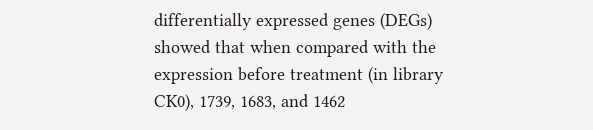differentially expressed genes (DEGs) showed that when compared with the expression before treatment (in library CK0), 1739, 1683, and 1462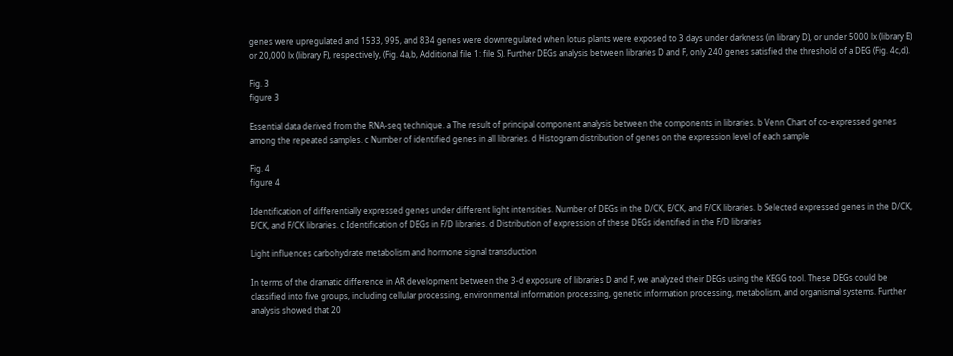genes were upregulated and 1533, 995, and 834 genes were downregulated when lotus plants were exposed to 3 days under darkness (in library D), or under 5000 lx (library E) or 20,000 lx (library F), respectively, (Fig. 4a,b, Additional file 1: file S). Further DEGs analysis between libraries D and F, only 240 genes satisfied the threshold of a DEG (Fig. 4c,d).

Fig. 3
figure 3

Essential data derived from the RNA-seq technique. a The result of principal component analysis between the components in libraries. b Venn Chart of co-expressed genes among the repeated samples. c Number of identified genes in all libraries. d Histogram distribution of genes on the expression level of each sample

Fig. 4
figure 4

Identification of differentially expressed genes under different light intensities. Number of DEGs in the D/CK, E/CK, and F/CK libraries. b Selected expressed genes in the D/CK, E/CK, and F/CK libraries. c Identification of DEGs in F/D libraries. d Distribution of expression of these DEGs identified in the F/D libraries

Light influences carbohydrate metabolism and hormone signal transduction

In terms of the dramatic difference in AR development between the 3-d exposure of libraries D and F, we analyzed their DEGs using the KEGG tool. These DEGs could be classified into five groups, including cellular processing, environmental information processing, genetic information processing, metabolism, and organismal systems. Further analysis showed that 20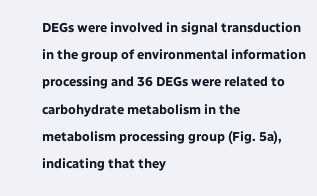DEGs were involved in signal transduction in the group of environmental information processing and 36 DEGs were related to carbohydrate metabolism in the metabolism processing group (Fig. 5a), indicating that they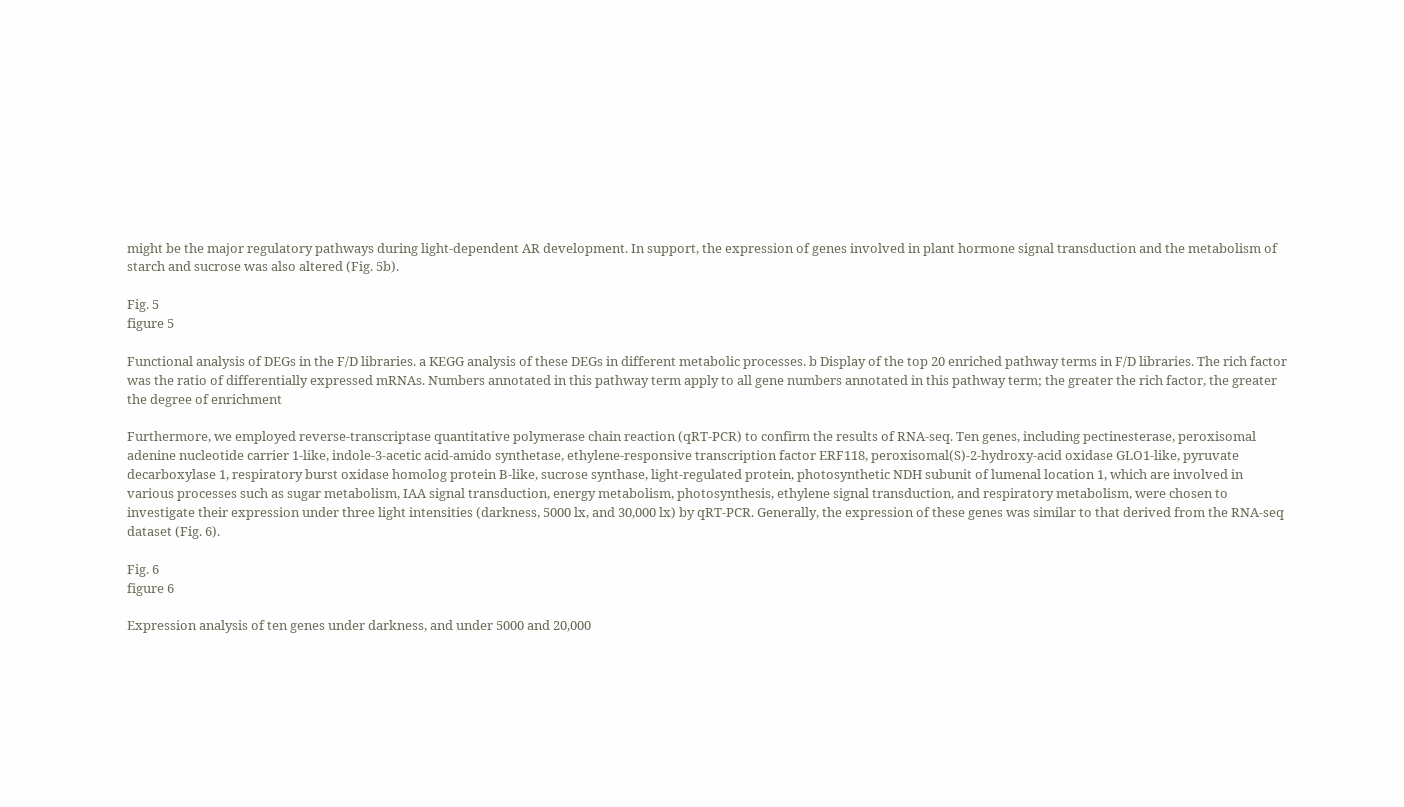might be the major regulatory pathways during light-dependent AR development. In support, the expression of genes involved in plant hormone signal transduction and the metabolism of starch and sucrose was also altered (Fig. 5b).

Fig. 5
figure 5

Functional analysis of DEGs in the F/D libraries. a KEGG analysis of these DEGs in different metabolic processes. b Display of the top 20 enriched pathway terms in F/D libraries. The rich factor was the ratio of differentially expressed mRNAs. Numbers annotated in this pathway term apply to all gene numbers annotated in this pathway term; the greater the rich factor, the greater the degree of enrichment

Furthermore, we employed reverse-transcriptase quantitative polymerase chain reaction (qRT-PCR) to confirm the results of RNA-seq. Ten genes, including pectinesterase, peroxisomal adenine nucleotide carrier 1-like, indole-3-acetic acid-amido synthetase, ethylene-responsive transcription factor ERF118, peroxisomal(S)-2-hydroxy-acid oxidase GLO1-like, pyruvate decarboxylase 1, respiratory burst oxidase homolog protein B-like, sucrose synthase, light-regulated protein, photosynthetic NDH subunit of lumenal location 1, which are involved in various processes such as sugar metabolism, IAA signal transduction, energy metabolism, photosynthesis, ethylene signal transduction, and respiratory metabolism, were chosen to investigate their expression under three light intensities (darkness, 5000 lx, and 30,000 lx) by qRT-PCR. Generally, the expression of these genes was similar to that derived from the RNA-seq dataset (Fig. 6).

Fig. 6
figure 6

Expression analysis of ten genes under darkness, and under 5000 and 20,000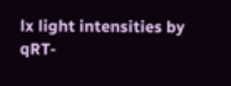lx light intensities by qRT-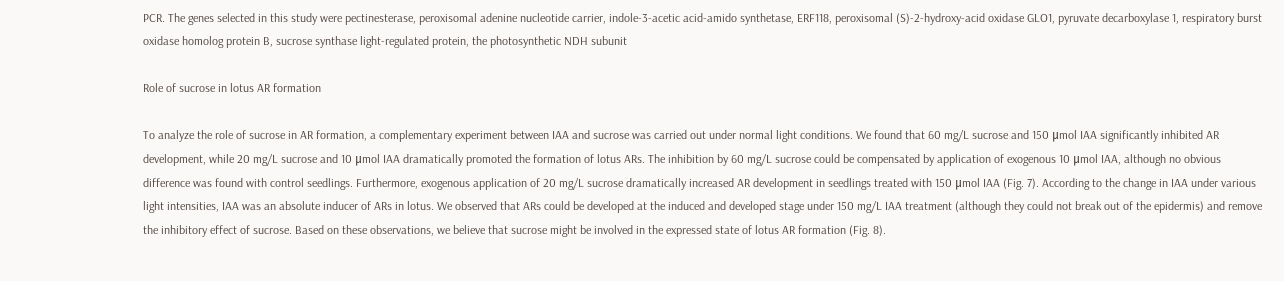PCR. The genes selected in this study were pectinesterase, peroxisomal adenine nucleotide carrier, indole-3-acetic acid-amido synthetase, ERF118, peroxisomal (S)-2-hydroxy-acid oxidase GLO1, pyruvate decarboxylase 1, respiratory burst oxidase homolog protein B, sucrose synthase light-regulated protein, the photosynthetic NDH subunit

Role of sucrose in lotus AR formation

To analyze the role of sucrose in AR formation, a complementary experiment between IAA and sucrose was carried out under normal light conditions. We found that 60 mg/L sucrose and 150 μmol IAA significantly inhibited AR development, while 20 mg/L sucrose and 10 μmol IAA dramatically promoted the formation of lotus ARs. The inhibition by 60 mg/L sucrose could be compensated by application of exogenous 10 μmol IAA, although no obvious difference was found with control seedlings. Furthermore, exogenous application of 20 mg/L sucrose dramatically increased AR development in seedlings treated with 150 μmol IAA (Fig. 7). According to the change in IAA under various light intensities, IAA was an absolute inducer of ARs in lotus. We observed that ARs could be developed at the induced and developed stage under 150 mg/L IAA treatment (although they could not break out of the epidermis) and remove the inhibitory effect of sucrose. Based on these observations, we believe that sucrose might be involved in the expressed state of lotus AR formation (Fig. 8).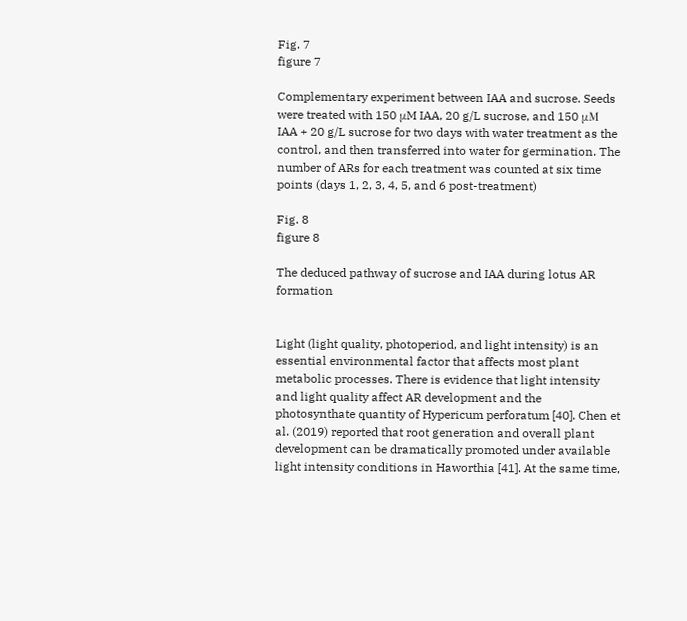Fig. 7
figure 7

Complementary experiment between IAA and sucrose. Seeds were treated with 150 μM IAA, 20 g/L sucrose, and 150 μM IAA + 20 g/L sucrose for two days with water treatment as the control, and then transferred into water for germination. The number of ARs for each treatment was counted at six time points (days 1, 2, 3, 4, 5, and 6 post-treatment)

Fig. 8
figure 8

The deduced pathway of sucrose and IAA during lotus AR formation


Light (light quality, photoperiod, and light intensity) is an essential environmental factor that affects most plant metabolic processes. There is evidence that light intensity and light quality affect AR development and the photosynthate quantity of Hypericum perforatum [40]. Chen et al. (2019) reported that root generation and overall plant development can be dramatically promoted under available light intensity conditions in Haworthia [41]. At the same time,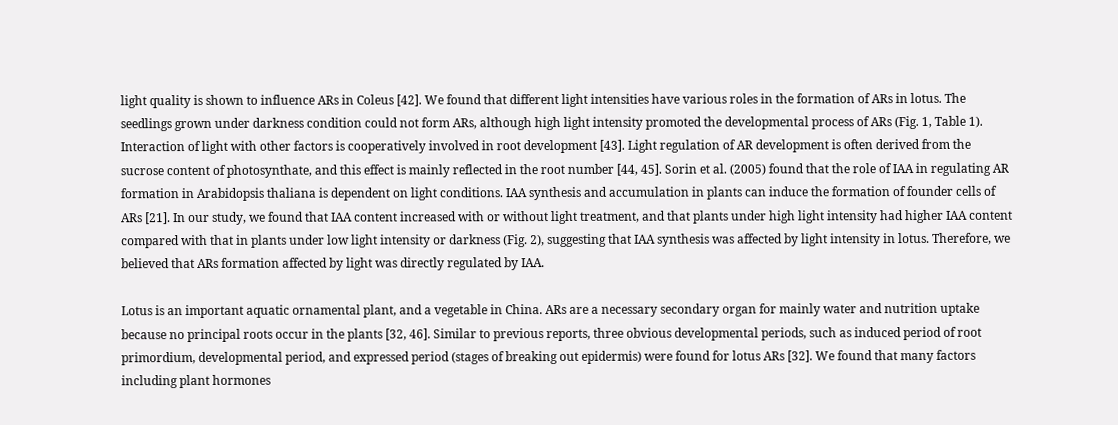light quality is shown to influence ARs in Coleus [42]. We found that different light intensities have various roles in the formation of ARs in lotus. The seedlings grown under darkness condition could not form ARs, although high light intensity promoted the developmental process of ARs (Fig. 1, Table 1). Interaction of light with other factors is cooperatively involved in root development [43]. Light regulation of AR development is often derived from the sucrose content of photosynthate, and this effect is mainly reflected in the root number [44, 45]. Sorin et al. (2005) found that the role of IAA in regulating AR formation in Arabidopsis thaliana is dependent on light conditions. IAA synthesis and accumulation in plants can induce the formation of founder cells of ARs [21]. In our study, we found that IAA content increased with or without light treatment, and that plants under high light intensity had higher IAA content compared with that in plants under low light intensity or darkness (Fig. 2), suggesting that IAA synthesis was affected by light intensity in lotus. Therefore, we believed that ARs formation affected by light was directly regulated by IAA.

Lotus is an important aquatic ornamental plant, and a vegetable in China. ARs are a necessary secondary organ for mainly water and nutrition uptake because no principal roots occur in the plants [32, 46]. Similar to previous reports, three obvious developmental periods, such as induced period of root primordium, developmental period, and expressed period (stages of breaking out epidermis) were found for lotus ARs [32]. We found that many factors including plant hormones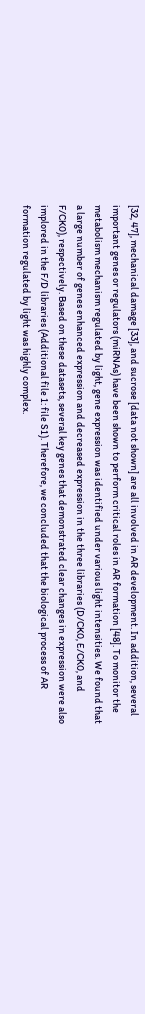[32, 47], mechanical damage [33], and sucrose [data not shown] are all involved in AR development. In addition, several important genes or regulators (miRNAs) have been shown to perform critical roles in AR formation [48]. To monitor the metabolism mechanism regulated by light, gene expression was identified under various light intensities. We found that a large number of genes enhanced expression and decreased expression in the three libraries (D/CK0, E/CK0, and F/CK0), respectively. Based on these datasets, several key genes that demonstrated clear changes in expression were also implored in the F/D libraries (Additional file 1: file S1). Therefore, we concluded that the biological process of AR formation regulated by light was highly complex.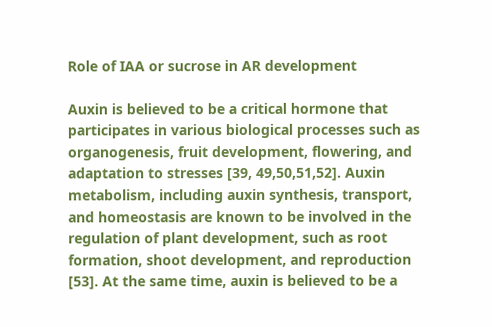Role of IAA or sucrose in AR development

Auxin is believed to be a critical hormone that participates in various biological processes such as organogenesis, fruit development, flowering, and adaptation to stresses [39, 49,50,51,52]. Auxin metabolism, including auxin synthesis, transport, and homeostasis are known to be involved in the regulation of plant development, such as root formation, shoot development, and reproduction [53]. At the same time, auxin is believed to be a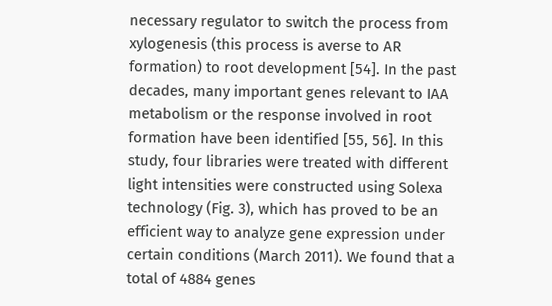necessary regulator to switch the process from xylogenesis (this process is averse to AR formation) to root development [54]. In the past decades, many important genes relevant to IAA metabolism or the response involved in root formation have been identified [55, 56]. In this study, four libraries were treated with different light intensities were constructed using Solexa technology (Fig. 3), which has proved to be an efficient way to analyze gene expression under certain conditions (March 2011). We found that a total of 4884 genes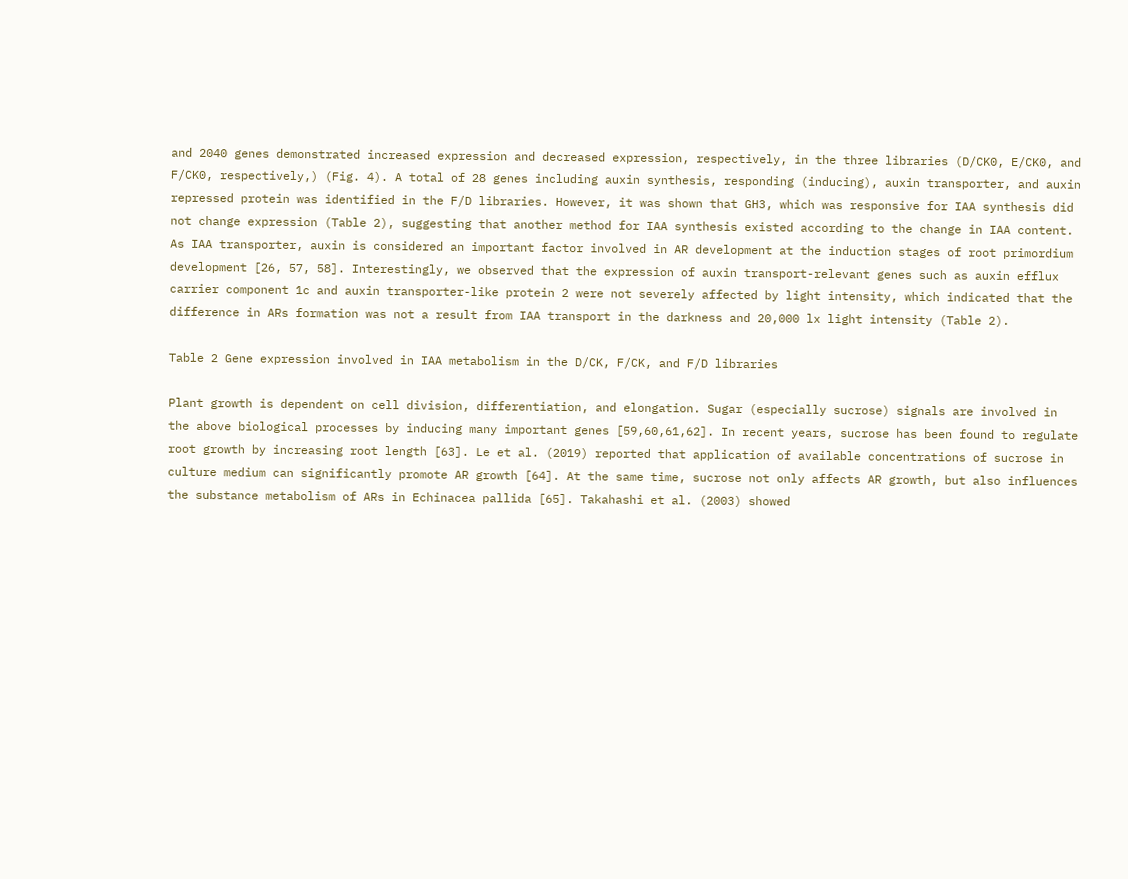and 2040 genes demonstrated increased expression and decreased expression, respectively, in the three libraries (D/CK0, E/CK0, and F/CK0, respectively,) (Fig. 4). A total of 28 genes including auxin synthesis, responding (inducing), auxin transporter, and auxin repressed protein was identified in the F/D libraries. However, it was shown that GH3, which was responsive for IAA synthesis did not change expression (Table 2), suggesting that another method for IAA synthesis existed according to the change in IAA content. As IAA transporter, auxin is considered an important factor involved in AR development at the induction stages of root primordium development [26, 57, 58]. Interestingly, we observed that the expression of auxin transport-relevant genes such as auxin efflux carrier component 1c and auxin transporter-like protein 2 were not severely affected by light intensity, which indicated that the difference in ARs formation was not a result from IAA transport in the darkness and 20,000 lx light intensity (Table 2).

Table 2 Gene expression involved in IAA metabolism in the D/CK, F/CK, and F/D libraries

Plant growth is dependent on cell division, differentiation, and elongation. Sugar (especially sucrose) signals are involved in the above biological processes by inducing many important genes [59,60,61,62]. In recent years, sucrose has been found to regulate root growth by increasing root length [63]. Le et al. (2019) reported that application of available concentrations of sucrose in culture medium can significantly promote AR growth [64]. At the same time, sucrose not only affects AR growth, but also influences the substance metabolism of ARs in Echinacea pallida [65]. Takahashi et al. (2003) showed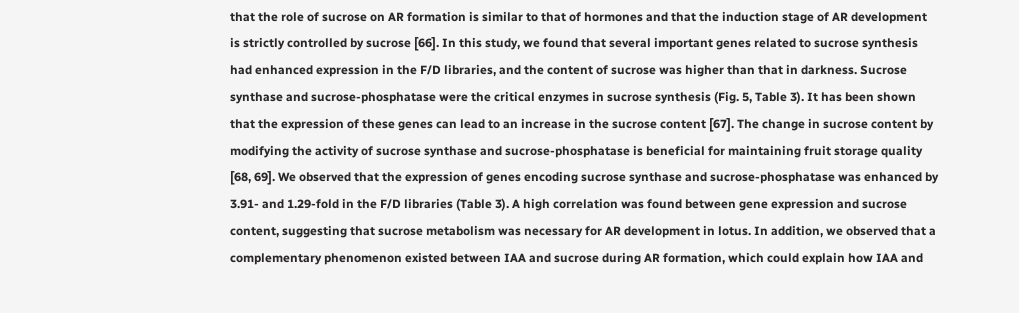that the role of sucrose on AR formation is similar to that of hormones and that the induction stage of AR development is strictly controlled by sucrose [66]. In this study, we found that several important genes related to sucrose synthesis had enhanced expression in the F/D libraries, and the content of sucrose was higher than that in darkness. Sucrose synthase and sucrose-phosphatase were the critical enzymes in sucrose synthesis (Fig. 5, Table 3). It has been shown that the expression of these genes can lead to an increase in the sucrose content [67]. The change in sucrose content by modifying the activity of sucrose synthase and sucrose-phosphatase is beneficial for maintaining fruit storage quality [68, 69]. We observed that the expression of genes encoding sucrose synthase and sucrose-phosphatase was enhanced by 3.91- and 1.29-fold in the F/D libraries (Table 3). A high correlation was found between gene expression and sucrose content, suggesting that sucrose metabolism was necessary for AR development in lotus. In addition, we observed that a complementary phenomenon existed between IAA and sucrose during AR formation, which could explain how IAA and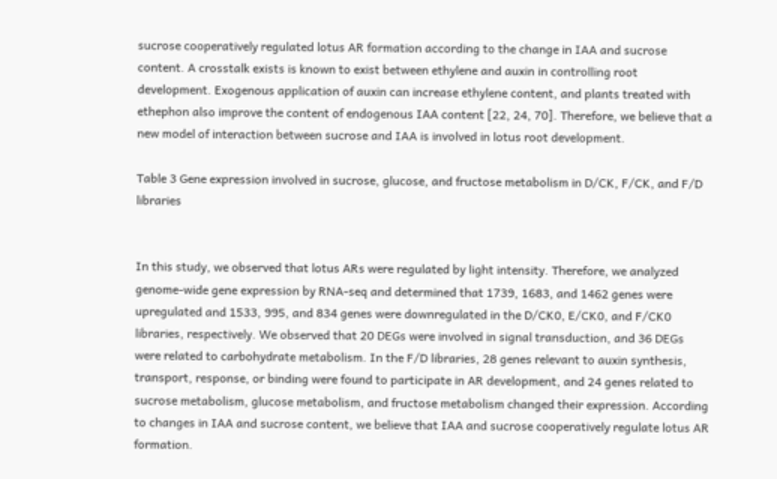sucrose cooperatively regulated lotus AR formation according to the change in IAA and sucrose content. A crosstalk exists is known to exist between ethylene and auxin in controlling root development. Exogenous application of auxin can increase ethylene content, and plants treated with ethephon also improve the content of endogenous IAA content [22, 24, 70]. Therefore, we believe that a new model of interaction between sucrose and IAA is involved in lotus root development.

Table 3 Gene expression involved in sucrose, glucose, and fructose metabolism in D/CK, F/CK, and F/D libraries


In this study, we observed that lotus ARs were regulated by light intensity. Therefore, we analyzed genome-wide gene expression by RNA-seq and determined that 1739, 1683, and 1462 genes were upregulated and 1533, 995, and 834 genes were downregulated in the D/CK0, E/CK0, and F/CK0 libraries, respectively. We observed that 20 DEGs were involved in signal transduction, and 36 DEGs were related to carbohydrate metabolism. In the F/D libraries, 28 genes relevant to auxin synthesis, transport, response, or binding were found to participate in AR development, and 24 genes related to sucrose metabolism, glucose metabolism, and fructose metabolism changed their expression. According to changes in IAA and sucrose content, we believe that IAA and sucrose cooperatively regulate lotus AR formation.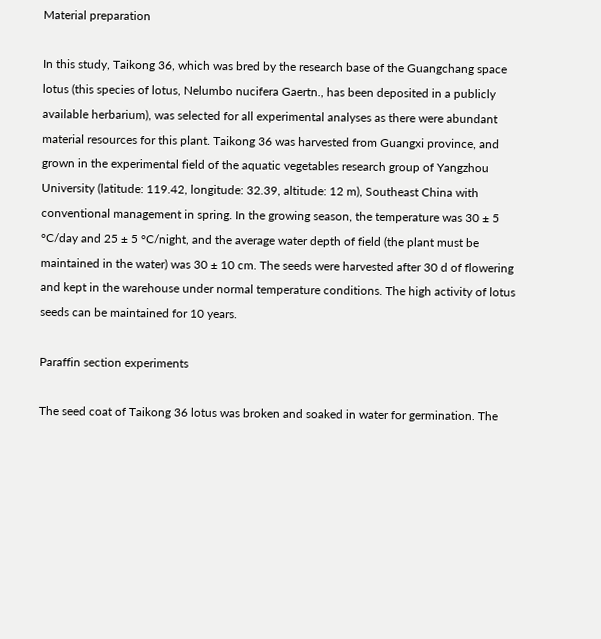Material preparation

In this study, Taikong 36, which was bred by the research base of the Guangchang space lotus (this species of lotus, Nelumbo nucifera Gaertn., has been deposited in a publicly available herbarium), was selected for all experimental analyses as there were abundant material resources for this plant. Taikong 36 was harvested from Guangxi province, and grown in the experimental field of the aquatic vegetables research group of Yangzhou University (latitude: 119.42, longitude: 32.39, altitude: 12 m), Southeast China with conventional management in spring. In the growing season, the temperature was 30 ± 5 °C/day and 25 ± 5 °C/night, and the average water depth of field (the plant must be maintained in the water) was 30 ± 10 cm. The seeds were harvested after 30 d of flowering and kept in the warehouse under normal temperature conditions. The high activity of lotus seeds can be maintained for 10 years.

Paraffin section experiments

The seed coat of Taikong 36 lotus was broken and soaked in water for germination. The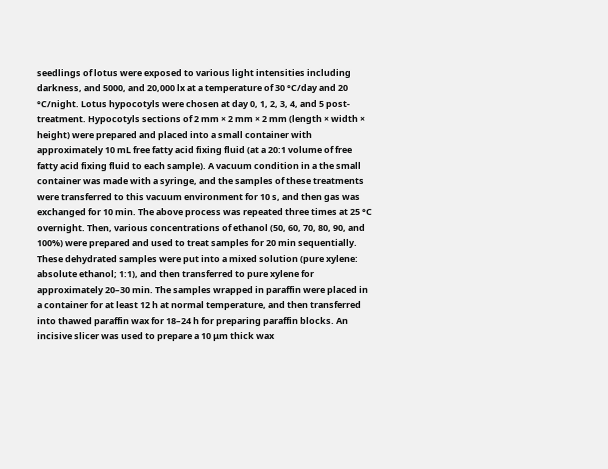seedlings of lotus were exposed to various light intensities including darkness, and 5000, and 20,000 lx at a temperature of 30 °C/day and 20 °C/night. Lotus hypocotyls were chosen at day 0, 1, 2, 3, 4, and 5 post-treatment. Hypocotyls sections of 2 mm × 2 mm × 2 mm (length × width × height) were prepared and placed into a small container with approximately 10 mL free fatty acid fixing fluid (at a 20:1 volume of free fatty acid fixing fluid to each sample). A vacuum condition in a the small container was made with a syringe, and the samples of these treatments were transferred to this vacuum environment for 10 s, and then gas was exchanged for 10 min. The above process was repeated three times at 25 °C overnight. Then, various concentrations of ethanol (50, 60, 70, 80, 90, and 100%) were prepared and used to treat samples for 20 min sequentially. These dehydrated samples were put into a mixed solution (pure xylene: absolute ethanol; 1:1), and then transferred to pure xylene for approximately 20–30 min. The samples wrapped in paraffin were placed in a container for at least 12 h at normal temperature, and then transferred into thawed paraffin wax for 18–24 h for preparing paraffin blocks. An incisive slicer was used to prepare a 10 μm thick wax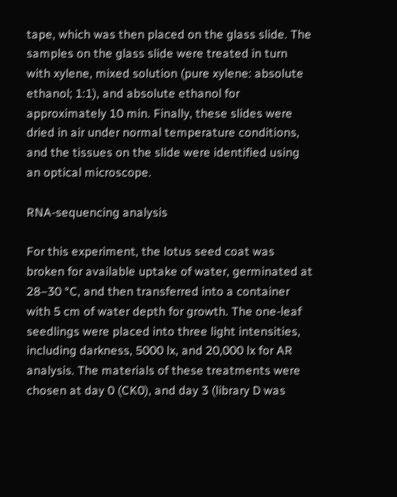tape, which was then placed on the glass slide. The samples on the glass slide were treated in turn with xylene, mixed solution (pure xylene: absolute ethanol; 1:1), and absolute ethanol for approximately 10 min. Finally, these slides were dried in air under normal temperature conditions, and the tissues on the slide were identified using an optical microscope.

RNA-sequencing analysis

For this experiment, the lotus seed coat was broken for available uptake of water, germinated at 28–30 °C, and then transferred into a container with 5 cm of water depth for growth. The one-leaf seedlings were placed into three light intensities, including darkness, 5000 lx, and 20,000 lx for AR analysis. The materials of these treatments were chosen at day 0 (CK0), and day 3 (library D was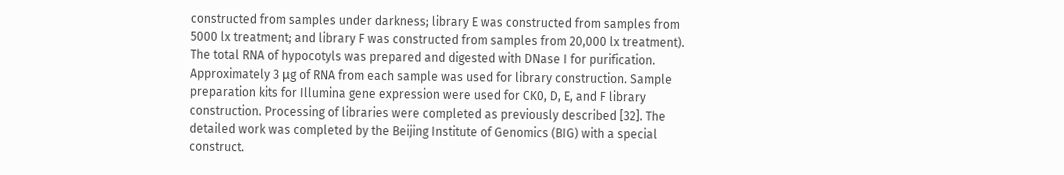constructed from samples under darkness; library E was constructed from samples from 5000 lx treatment; and library F was constructed from samples from 20,000 lx treatment). The total RNA of hypocotyls was prepared and digested with DNase I for purification. Approximately 3 μg of RNA from each sample was used for library construction. Sample preparation kits for Illumina gene expression were used for CK0, D, E, and F library construction. Processing of libraries were completed as previously described [32]. The detailed work was completed by the Beijing Institute of Genomics (BIG) with a special construct.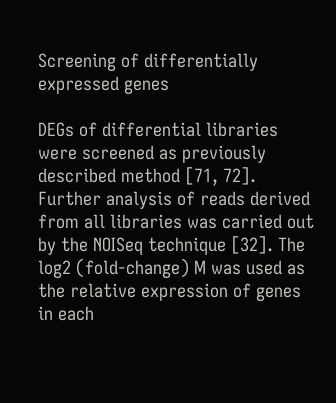Screening of differentially expressed genes

DEGs of differential libraries were screened as previously described method [71, 72]. Further analysis of reads derived from all libraries was carried out by the NOISeq technique [32]. The log2 (fold-change) M was used as the relative expression of genes in each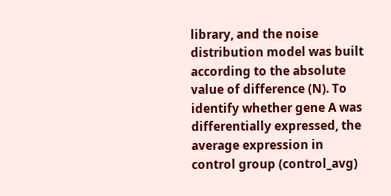library, and the noise distribution model was built according to the absolute value of difference (N). To identify whether gene A was differentially expressed, the average expression in control group (control_avg)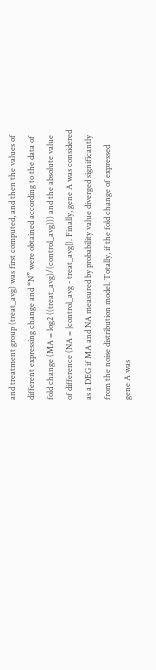and treatment group (treat_avg) was first computed, and then the values of different expressing change and “N” were obtained according to the data of fold change (MA = log2 ((treat_avg)/(control_avg))) and the absolute value of difference (NA = |control_avg - treat_avg|). Finally, gene A was considered as a DEG if MA and NA measured by probability value diverged significantly from the noise distribution model. Totally, if the fold change of expressed gene A was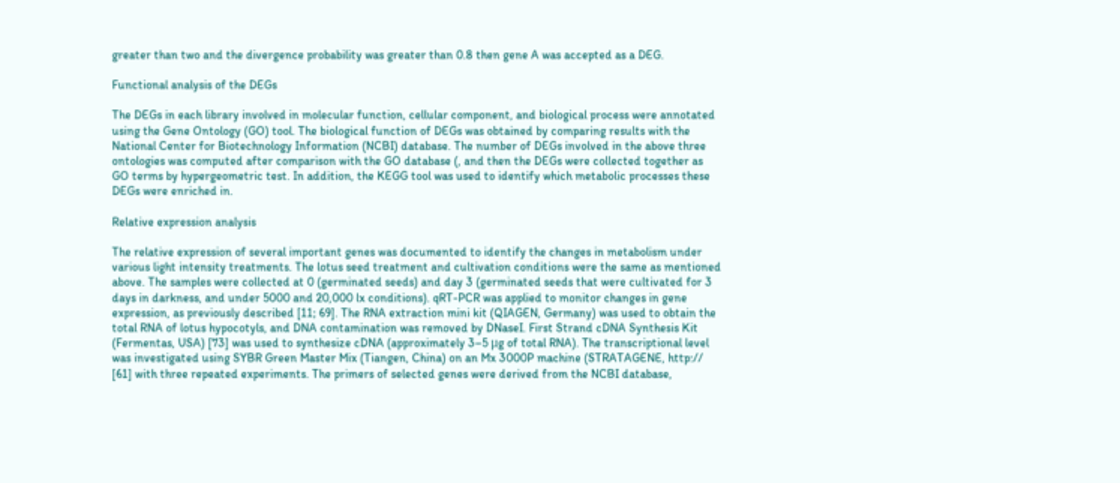greater than two and the divergence probability was greater than 0.8 then gene A was accepted as a DEG.

Functional analysis of the DEGs

The DEGs in each library involved in molecular function, cellular component, and biological process were annotated using the Gene Ontology (GO) tool. The biological function of DEGs was obtained by comparing results with the National Center for Biotechnology Information (NCBI) database. The number of DEGs involved in the above three ontologies was computed after comparison with the GO database (, and then the DEGs were collected together as GO terms by hypergeometric test. In addition, the KEGG tool was used to identify which metabolic processes these DEGs were enriched in.

Relative expression analysis

The relative expression of several important genes was documented to identify the changes in metabolism under various light intensity treatments. The lotus seed treatment and cultivation conditions were the same as mentioned above. The samples were collected at 0 (germinated seeds) and day 3 (germinated seeds that were cultivated for 3 days in darkness, and under 5000 and 20,000 lx conditions). qRT-PCR was applied to monitor changes in gene expression, as previously described [11; 69]. The RNA extraction mini kit (QIAGEN, Germany) was used to obtain the total RNA of lotus hypocotyls, and DNA contamination was removed by DNaseI. First Strand cDNA Synthesis Kit (Fermentas, USA) [73] was used to synthesize cDNA (approximately 3–5 μg of total RNA). The transcriptional level was investigated using SYBR Green Master Mix (Tiangen, China) on an Mx 3000P machine (STRATAGENE, http:// [61] with three repeated experiments. The primers of selected genes were derived from the NCBI database,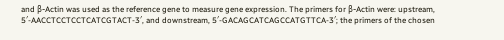and β-Actin was used as the reference gene to measure gene expression. The primers for β-Actin were: upstream, 5′-AACCTCCTCCTCATCGTACT-3′, and downstream, 5′-GACAGCATCAGCCATGTTCA-3′; the primers of the chosen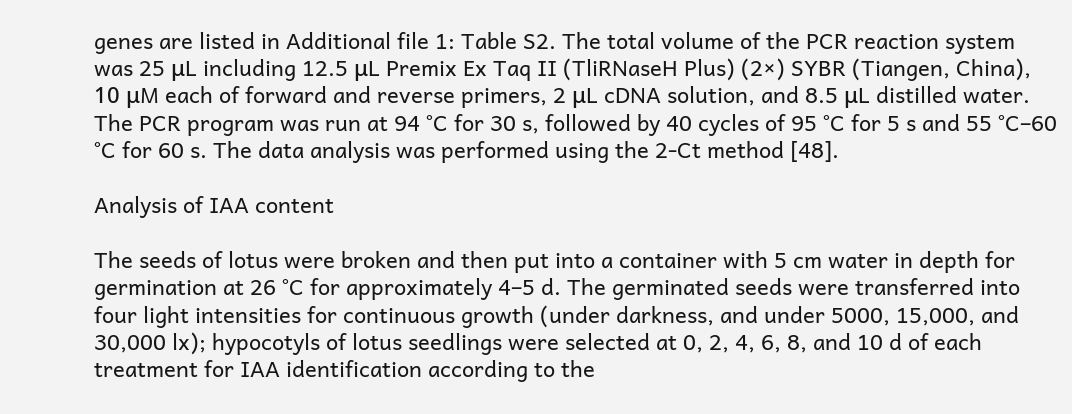genes are listed in Additional file 1: Table S2. The total volume of the PCR reaction system was 25 μL including 12.5 μL Premix Ex Taq II (TliRNaseH Plus) (2×) SYBR (Tiangen, China), 10 μM each of forward and reverse primers, 2 μL cDNA solution, and 8.5 μL distilled water. The PCR program was run at 94 °C for 30 s, followed by 40 cycles of 95 °C for 5 s and 55 °C–60 °C for 60 s. The data analysis was performed using the 2-Ct method [48].

Analysis of IAA content

The seeds of lotus were broken and then put into a container with 5 cm water in depth for germination at 26 °C for approximately 4–5 d. The germinated seeds were transferred into four light intensities for continuous growth (under darkness, and under 5000, 15,000, and 30,000 lx); hypocotyls of lotus seedlings were selected at 0, 2, 4, 6, 8, and 10 d of each treatment for IAA identification according to the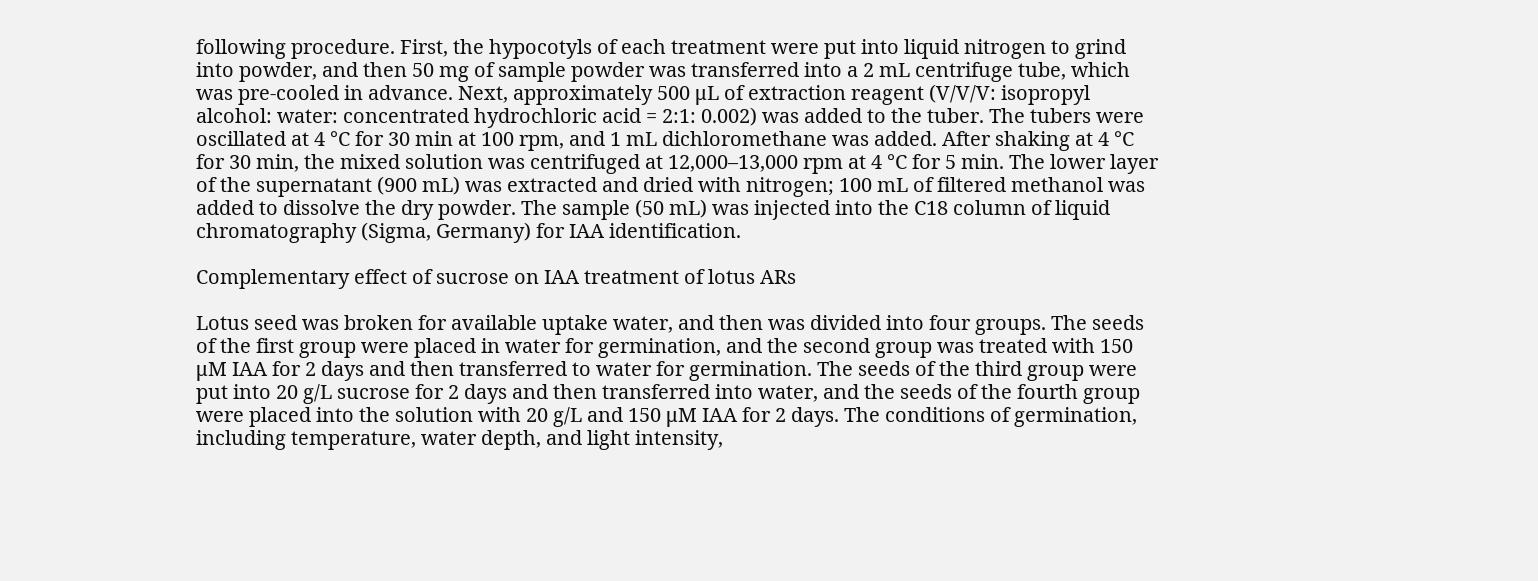following procedure. First, the hypocotyls of each treatment were put into liquid nitrogen to grind into powder, and then 50 mg of sample powder was transferred into a 2 mL centrifuge tube, which was pre-cooled in advance. Next, approximately 500 μL of extraction reagent (V/V/V: isopropyl alcohol: water: concentrated hydrochloric acid = 2:1: 0.002) was added to the tuber. The tubers were oscillated at 4 °C for 30 min at 100 rpm, and 1 mL dichloromethane was added. After shaking at 4 °C for 30 min, the mixed solution was centrifuged at 12,000–13,000 rpm at 4 °C for 5 min. The lower layer of the supernatant (900 mL) was extracted and dried with nitrogen; 100 mL of filtered methanol was added to dissolve the dry powder. The sample (50 mL) was injected into the C18 column of liquid chromatography (Sigma, Germany) for IAA identification.

Complementary effect of sucrose on IAA treatment of lotus ARs

Lotus seed was broken for available uptake water, and then was divided into four groups. The seeds of the first group were placed in water for germination, and the second group was treated with 150 μM IAA for 2 days and then transferred to water for germination. The seeds of the third group were put into 20 g/L sucrose for 2 days and then transferred into water, and the seeds of the fourth group were placed into the solution with 20 g/L and 150 μM IAA for 2 days. The conditions of germination, including temperature, water depth, and light intensity,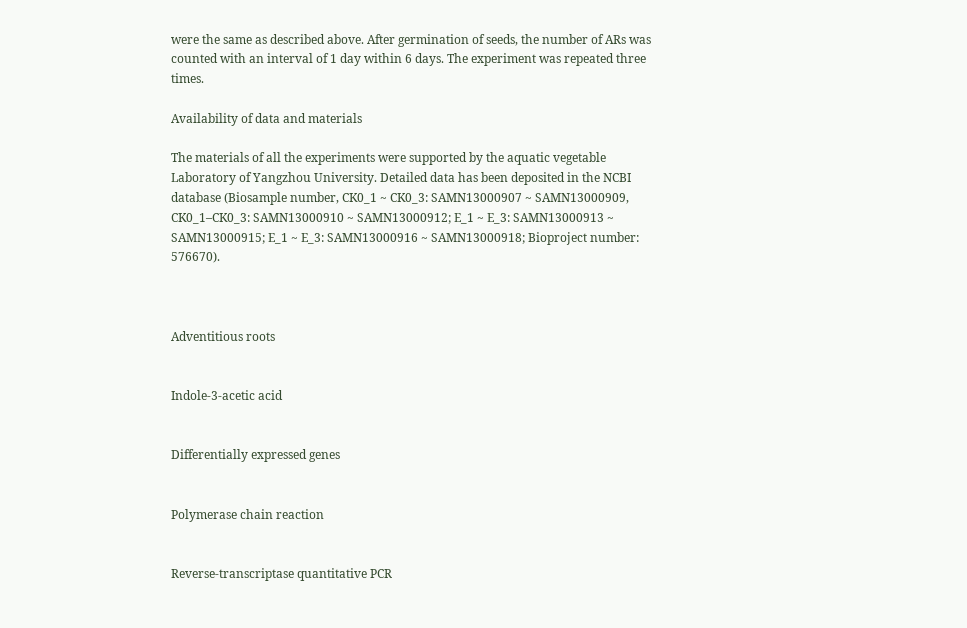were the same as described above. After germination of seeds, the number of ARs was counted with an interval of 1 day within 6 days. The experiment was repeated three times.

Availability of data and materials

The materials of all the experiments were supported by the aquatic vegetable Laboratory of Yangzhou University. Detailed data has been deposited in the NCBI database (Biosample number, CK0_1 ~ CK0_3: SAMN13000907 ~ SAMN13000909, CK0_1–CK0_3: SAMN13000910 ~ SAMN13000912; E_1 ~ E_3: SAMN13000913 ~ SAMN13000915; E_1 ~ E_3: SAMN13000916 ~ SAMN13000918; Bioproject number: 576670).



Adventitious roots


Indole-3-acetic acid


Differentially expressed genes


Polymerase chain reaction


Reverse-transcriptase quantitative PCR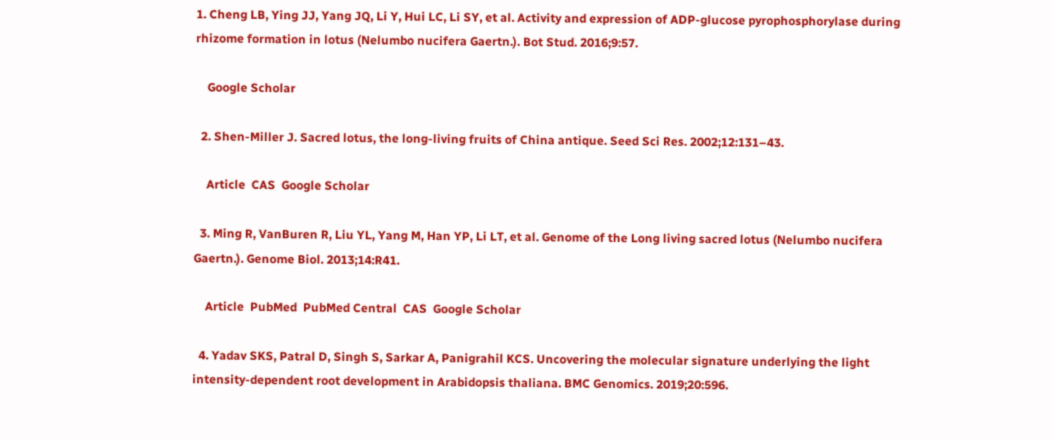1. Cheng LB, Ying JJ, Yang JQ, Li Y, Hui LC, Li SY, et al. Activity and expression of ADP-glucose pyrophosphorylase during rhizome formation in lotus (Nelumbo nucifera Gaertn.). Bot Stud. 2016;9:57.

    Google Scholar

  2. Shen-Miller J. Sacred lotus, the long-living fruits of China antique. Seed Sci Res. 2002;12:131–43.

    Article  CAS  Google Scholar

  3. Ming R, VanBuren R, Liu YL, Yang M, Han YP, Li LT, et al. Genome of the Long living sacred lotus (Nelumbo nucifera Gaertn.). Genome Biol. 2013;14:R41.

    Article  PubMed  PubMed Central  CAS  Google Scholar

  4. Yadav SKS, Patral D, Singh S, Sarkar A, Panigrahil KCS. Uncovering the molecular signature underlying the light intensity-dependent root development in Arabidopsis thaliana. BMC Genomics. 2019;20:596.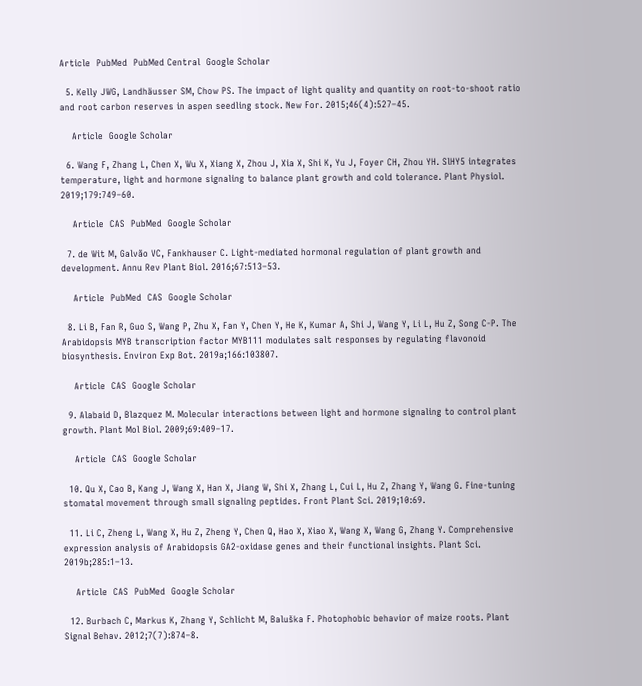Article  PubMed  PubMed Central  Google Scholar

  5. Kelly JWG, Landhäusser SM, Chow PS. The impact of light quality and quantity on root-to-shoot ratio and root carbon reserves in aspen seedling stock. New For. 2015;46(4):527–45.

    Article  Google Scholar

  6. Wang F, Zhang L, Chen X, Wu X, Xiang X, Zhou J, Xia X, Shi K, Yu J, Foyer CH, Zhou YH. SlHY5 integrates temperature, light and hormone signaling to balance plant growth and cold tolerance. Plant Physiol. 2019;179:749–60.

    Article  CAS  PubMed  Google Scholar

  7. de Wit M, Galvão VC, Fankhauser C. Light-mediated hormonal regulation of plant growth and development. Annu Rev Plant Biol. 2016;67:513–53.

    Article  PubMed  CAS  Google Scholar

  8. Li B, Fan R, Guo S, Wang P, Zhu X, Fan Y, Chen Y, He K, Kumar A, Shi J, Wang Y, Li L, Hu Z, Song C-P. The Arabidopsis MYB transcription factor MYB111 modulates salt responses by regulating flavonoid biosynthesis. Environ Exp Bot. 2019a;166:103807.

    Article  CAS  Google Scholar

  9. Alabaid D, Blazquez M. Molecular interactions between light and hormone signaling to control plant growth. Plant Mol Biol. 2009;69:409–17.

    Article  CAS  Google Scholar

  10. Qu X, Cao B, Kang J, Wang X, Han X, Jiang W, Shi X, Zhang L, Cui L, Hu Z, Zhang Y, Wang G. Fine-tuning stomatal movement through small signaling peptides. Front Plant Sci. 2019;10:69.

  11. Li C, Zheng L, Wang X, Hu Z, Zheng Y, Chen Q, Hao X, Xiao X, Wang X, Wang G, Zhang Y. Comprehensive expression analysis of Arabidopsis GA2-oxidase genes and their functional insights. Plant Sci. 2019b;285:1–13.

    Article  CAS  PubMed  Google Scholar

  12. Burbach C, Markus K, Zhang Y, Schlicht M, Baluška F. Photophobic behavior of maize roots. Plant Signal Behav. 2012;7(7):874–8.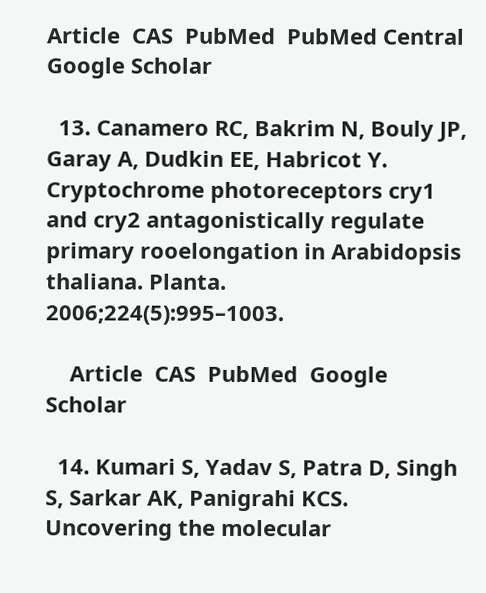Article  CAS  PubMed  PubMed Central  Google Scholar

  13. Canamero RC, Bakrim N, Bouly JP, Garay A, Dudkin EE, Habricot Y. Cryptochrome photoreceptors cry1 and cry2 antagonistically regulate primary rooelongation in Arabidopsis thaliana. Planta. 2006;224(5):995–1003.

    Article  CAS  PubMed  Google Scholar

  14. Kumari S, Yadav S, Patra D, Singh S, Sarkar AK, Panigrahi KCS. Uncovering the molecular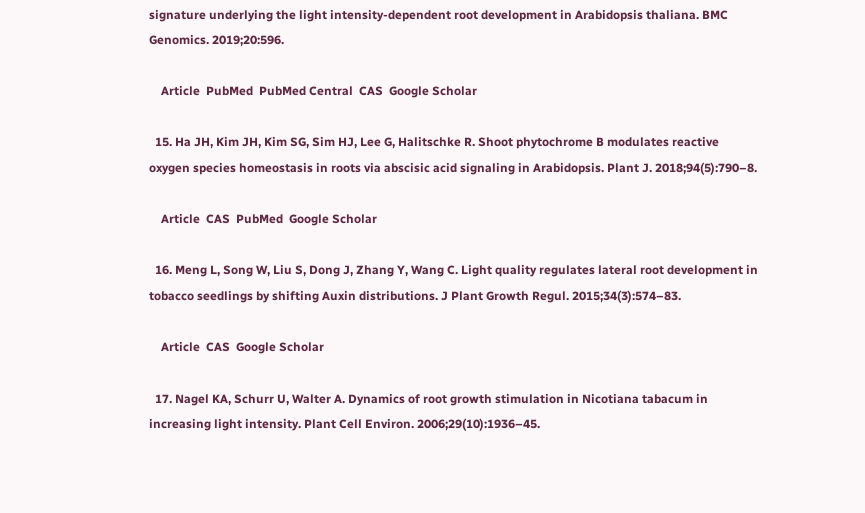signature underlying the light intensity-dependent root development in Arabidopsis thaliana. BMC Genomics. 2019;20:596.

    Article  PubMed  PubMed Central  CAS  Google Scholar

  15. Ha JH, Kim JH, Kim SG, Sim HJ, Lee G, Halitschke R. Shoot phytochrome B modulates reactive oxygen species homeostasis in roots via abscisic acid signaling in Arabidopsis. Plant J. 2018;94(5):790–8.

    Article  CAS  PubMed  Google Scholar

  16. Meng L, Song W, Liu S, Dong J, Zhang Y, Wang C. Light quality regulates lateral root development in tobacco seedlings by shifting Auxin distributions. J Plant Growth Regul. 2015;34(3):574–83.

    Article  CAS  Google Scholar

  17. Nagel KA, Schurr U, Walter A. Dynamics of root growth stimulation in Nicotiana tabacum in increasing light intensity. Plant Cell Environ. 2006;29(10):1936–45.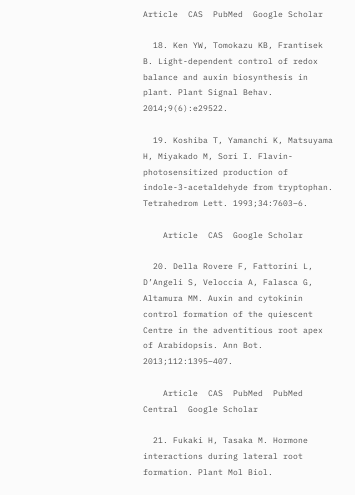Article  CAS  PubMed  Google Scholar

  18. Ken YW, Tomokazu KB, Frantisek B. Light-dependent control of redox balance and auxin biosynthesis in plant. Plant Signal Behav. 2014;9(6):e29522.

  19. Koshiba T, Yamanchi K, Matsuyama H, Miyakado M, Sori I. Flavin-photosensitized production of indole-3-acetaldehyde from tryptophan. Tetrahedrom Lett. 1993;34:7603–6.

    Article  CAS  Google Scholar

  20. Della Rovere F, Fattorini L, D’Angeli S, Veloccia A, Falasca G, Altamura MM. Auxin and cytokinin control formation of the quiescent Centre in the adventitious root apex of Arabidopsis. Ann Bot. 2013;112:1395–407.

    Article  CAS  PubMed  PubMed Central  Google Scholar

  21. Fukaki H, Tasaka M. Hormone interactions during lateral root formation. Plant Mol Biol.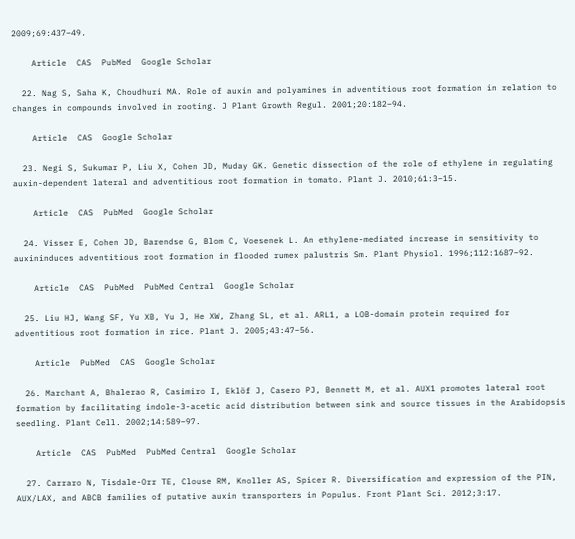2009;69:437–49.

    Article  CAS  PubMed  Google Scholar

  22. Nag S, Saha K, Choudhuri MA. Role of auxin and polyamines in adventitious root formation in relation to changes in compounds involved in rooting. J Plant Growth Regul. 2001;20:182–94.

    Article  CAS  Google Scholar

  23. Negi S, Sukumar P, Liu X, Cohen JD, Muday GK. Genetic dissection of the role of ethylene in regulating auxin-dependent lateral and adventitious root formation in tomato. Plant J. 2010;61:3–15.

    Article  CAS  PubMed  Google Scholar

  24. Visser E, Cohen JD, Barendse G, Blom C, Voesenek L. An ethylene-mediated increase in sensitivity to auxininduces adventitious root formation in flooded rumex palustris Sm. Plant Physiol. 1996;112:1687–92.

    Article  CAS  PubMed  PubMed Central  Google Scholar

  25. Liu HJ, Wang SF, Yu XB, Yu J, He XW, Zhang SL, et al. ARL1, a LOB-domain protein required for adventitious root formation in rice. Plant J. 2005;43:47–56.

    Article  PubMed  CAS  Google Scholar

  26. Marchant A, Bhalerao R, Casimiro I, Eklöf J, Casero PJ, Bennett M, et al. AUX1 promotes lateral root formation by facilitating indole-3-acetic acid distribution between sink and source tissues in the Arabidopsis seedling. Plant Cell. 2002;14:589–97.

    Article  CAS  PubMed  PubMed Central  Google Scholar

  27. Carraro N, Tisdale-Orr TE, Clouse RM, Knoller AS, Spicer R. Diversification and expression of the PIN, AUX/LAX, and ABCB families of putative auxin transporters in Populus. Front Plant Sci. 2012;3:17.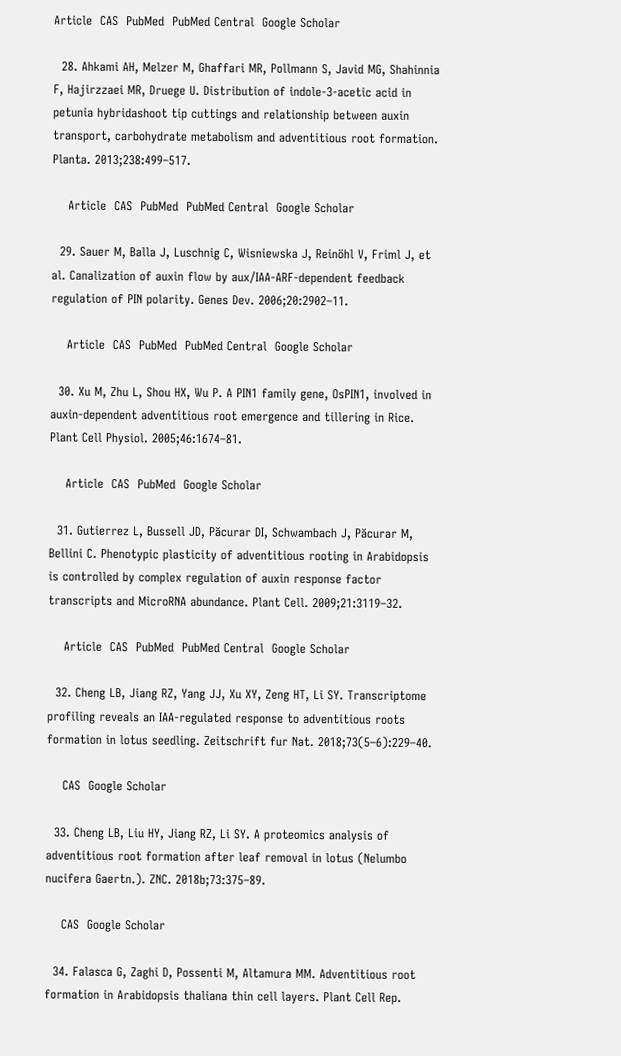Article  CAS  PubMed  PubMed Central  Google Scholar

  28. Ahkami AH, Melzer M, Ghaffari MR, Pollmann S, Javid MG, Shahinnia F, Hajirzzaei MR, Druege U. Distribution of indole-3-acetic acid in petunia hybridashoot tip cuttings and relationship between auxin transport, carbohydrate metabolism and adventitious root formation. Planta. 2013;238:499–517.

    Article  CAS  PubMed  PubMed Central  Google Scholar

  29. Sauer M, Balla J, Luschnig C, Wisniewska J, Reinöhl V, Friml J, et al. Canalization of auxin flow by aux/IAA-ARF-dependent feedback regulation of PIN polarity. Genes Dev. 2006;20:2902–11.

    Article  CAS  PubMed  PubMed Central  Google Scholar

  30. Xu M, Zhu L, Shou HX, Wu P. A PIN1 family gene, OsPIN1, involved in auxin-dependent adventitious root emergence and tillering in Rice. Plant Cell Physiol. 2005;46:1674–81.

    Article  CAS  PubMed  Google Scholar

  31. Gutierrez L, Bussell JD, Păcurar DI, Schwambach J, Păcurar M, Bellini C. Phenotypic plasticity of adventitious rooting in Arabidopsis is controlled by complex regulation of auxin response factor transcripts and MicroRNA abundance. Plant Cell. 2009;21:3119–32.

    Article  CAS  PubMed  PubMed Central  Google Scholar

  32. Cheng LB, Jiang RZ, Yang JJ, Xu XY, Zeng HT, Li SY. Transcriptome profiling reveals an IAA-regulated response to adventitious roots formation in lotus seedling. Zeitschrift fur Nat. 2018;73(5–6):229–40.

    CAS  Google Scholar

  33. Cheng LB, Liu HY, Jiang RZ, Li SY. A proteomics analysis of adventitious root formation after leaf removal in lotus (Nelumbo nucifera Gaertn.). ZNC. 2018b;73:375–89.

    CAS  Google Scholar

  34. Falasca G, Zaghi D, Possenti M, Altamura MM. Adventitious root formation in Arabidopsis thaliana thin cell layers. Plant Cell Rep.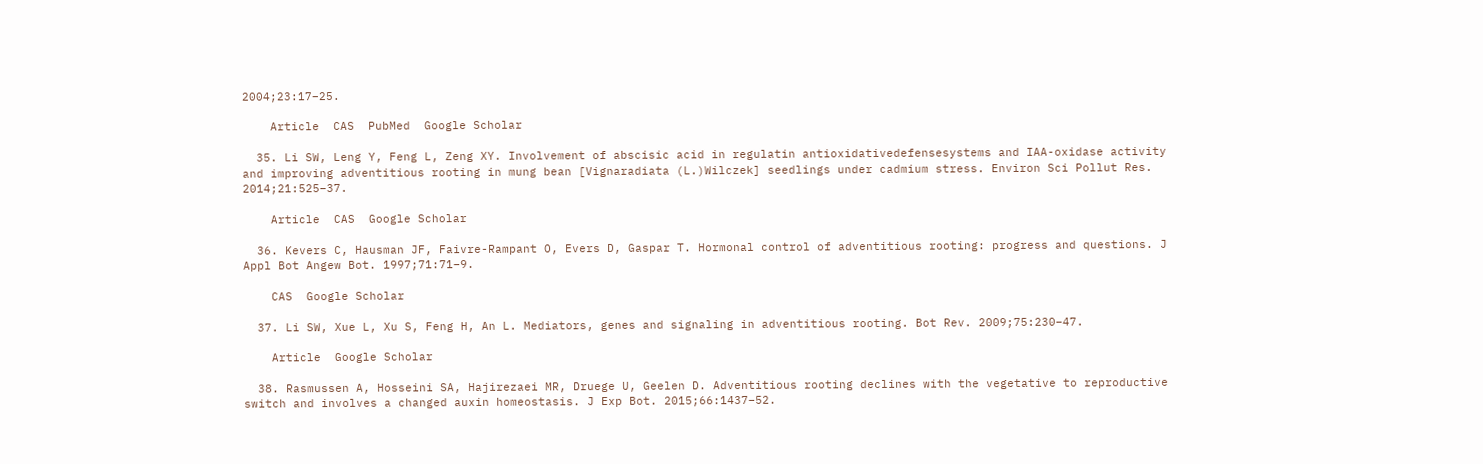2004;23:17–25.

    Article  CAS  PubMed  Google Scholar

  35. Li SW, Leng Y, Feng L, Zeng XY. Involvement of abscisic acid in regulatin antioxidativedefensesystems and IAA-oxidase activity and improving adventitious rooting in mung bean [Vignaradiata (L.)Wilczek] seedlings under cadmium stress. Environ Sci Pollut Res. 2014;21:525–37.

    Article  CAS  Google Scholar

  36. Kevers C, Hausman JF, Faivre-Rampant O, Evers D, Gaspar T. Hormonal control of adventitious rooting: progress and questions. J Appl Bot Angew Bot. 1997;71:71–9.

    CAS  Google Scholar

  37. Li SW, Xue L, Xu S, Feng H, An L. Mediators, genes and signaling in adventitious rooting. Bot Rev. 2009;75:230–47.

    Article  Google Scholar

  38. Rasmussen A, Hosseini SA, Hajirezaei MR, Druege U, Geelen D. Adventitious rooting declines with the vegetative to reproductive switch and involves a changed auxin homeostasis. J Exp Bot. 2015;66:1437–52.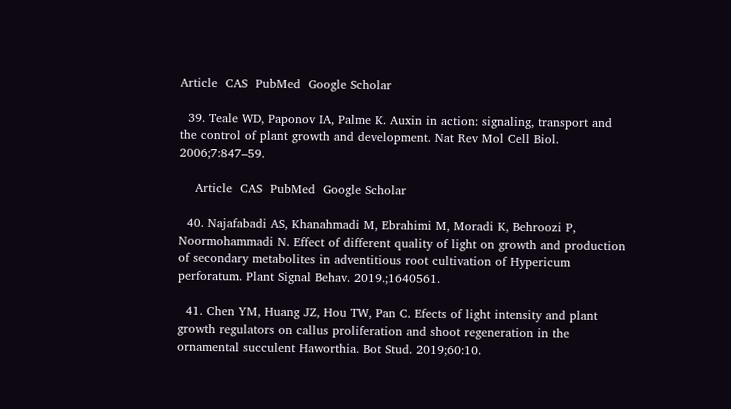Article  CAS  PubMed  Google Scholar

  39. Teale WD, Paponov IA, Palme K. Auxin in action: signaling, transport and the control of plant growth and development. Nat Rev Mol Cell Biol. 2006;7:847–59.

    Article  CAS  PubMed  Google Scholar

  40. Najafabadi AS, Khanahmadi M, Ebrahimi M, Moradi K, Behroozi P, Noormohammadi N. Effect of different quality of light on growth and production of secondary metabolites in adventitious root cultivation of Hypericum perforatum. Plant Signal Behav. 2019.;1640561.

  41. Chen YM, Huang JZ, Hou TW, Pan C. Efects of light intensity and plant growth regulators on callus proliferation and shoot regeneration in the ornamental succulent Haworthia. Bot Stud. 2019;60:10.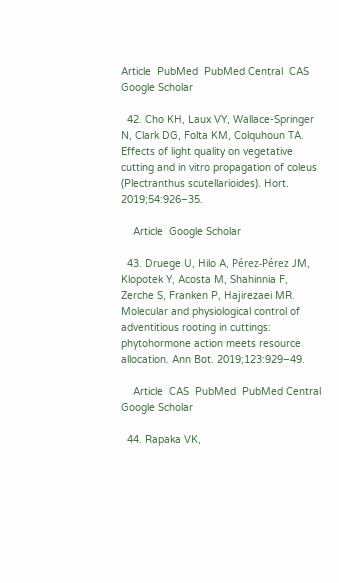Article  PubMed  PubMed Central  CAS  Google Scholar

  42. Cho KH, Laux VY, Wallace-Springer N, Clark DG, Folta KM, Colquhoun TA. Effects of light quality on vegetative cutting and in vitro propagation of coleus (Plectranthus scutellarioides). Hort. 2019;54:926–35.

    Article  Google Scholar

  43. Druege U, Hilo A, Pérez-Pérez JM, Klopotek Y, Acosta M, Shahinnia F, Zerche S, Franken P, Hajirezaei MR. Molecular and physiological control of adventitious rooting in cuttings: phytohormone action meets resource allocation. Ann Bot. 2019;123:929–49.

    Article  CAS  PubMed  PubMed Central  Google Scholar

  44. Rapaka VK,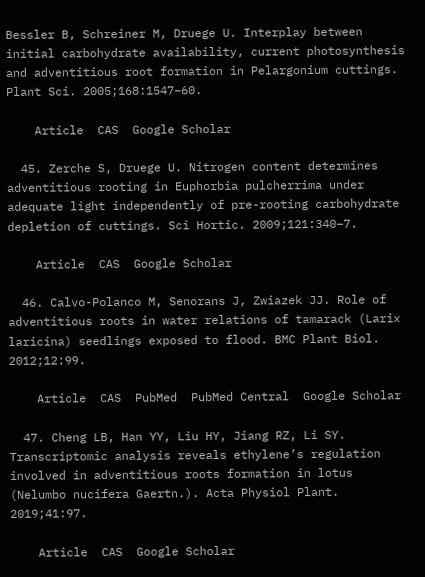Bessler B, Schreiner M, Druege U. Interplay between initial carbohydrate availability, current photosynthesis and adventitious root formation in Pelargonium cuttings. Plant Sci. 2005;168:1547–60.

    Article  CAS  Google Scholar

  45. Zerche S, Druege U. Nitrogen content determines adventitious rooting in Euphorbia pulcherrima under adequate light independently of pre-rooting carbohydrate depletion of cuttings. Sci Hortic. 2009;121:340–7.

    Article  CAS  Google Scholar

  46. Calvo-Polanco M, Senorans J, Zwiazek JJ. Role of adventitious roots in water relations of tamarack (Larix laricina) seedlings exposed to flood. BMC Plant Biol. 2012;12:99.

    Article  CAS  PubMed  PubMed Central  Google Scholar

  47. Cheng LB, Han YY, Liu HY, Jiang RZ, Li SY. Transcriptomic analysis reveals ethylene’s regulation involved in adventitious roots formation in lotus (Nelumbo nucifera Gaertn.). Acta Physiol Plant. 2019;41:97.

    Article  CAS  Google Scholar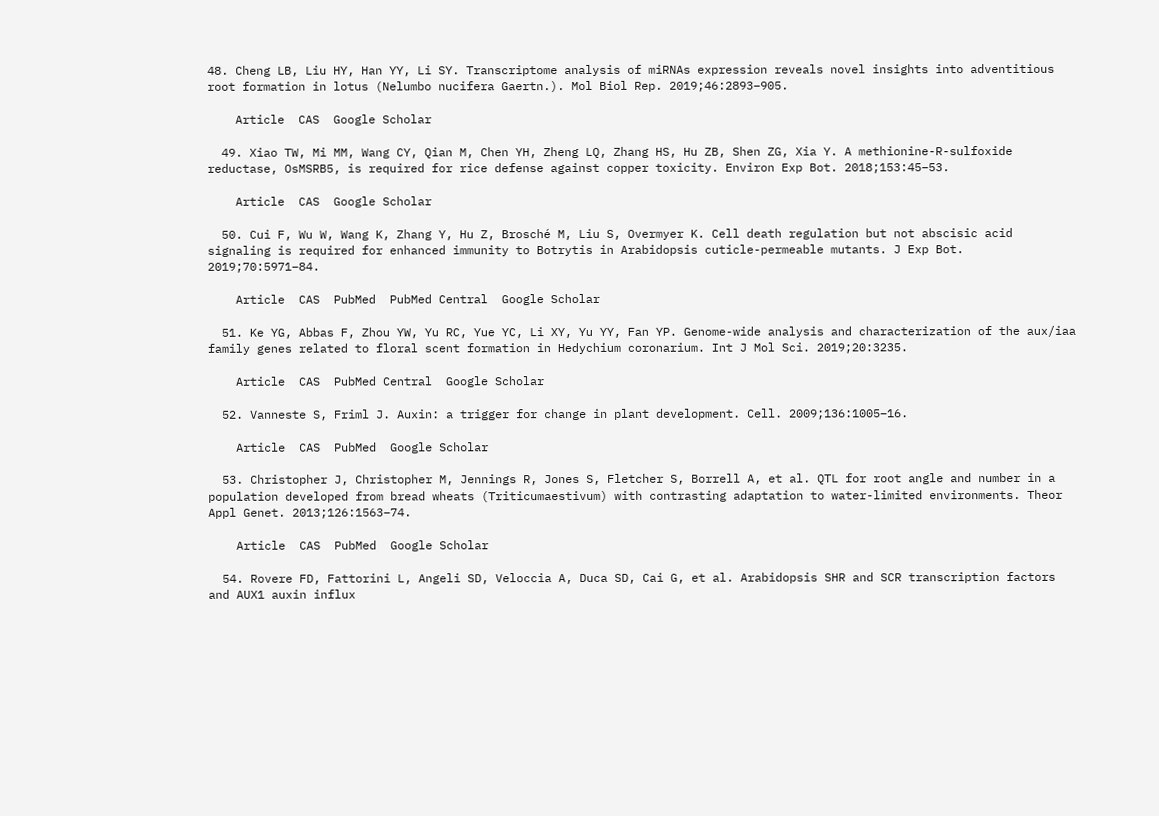48. Cheng LB, Liu HY, Han YY, Li SY. Transcriptome analysis of miRNAs expression reveals novel insights into adventitious root formation in lotus (Nelumbo nucifera Gaertn.). Mol Biol Rep. 2019;46:2893–905.

    Article  CAS  Google Scholar

  49. Xiao TW, Mi MM, Wang CY, Qian M, Chen YH, Zheng LQ, Zhang HS, Hu ZB, Shen ZG, Xia Y. A methionine-R-sulfoxide reductase, OsMSRB5, is required for rice defense against copper toxicity. Environ Exp Bot. 2018;153:45–53.

    Article  CAS  Google Scholar

  50. Cui F, Wu W, Wang K, Zhang Y, Hu Z, Brosché M, Liu S, Overmyer K. Cell death regulation but not abscisic acid signaling is required for enhanced immunity to Botrytis in Arabidopsis cuticle-permeable mutants. J Exp Bot. 2019;70:5971–84.

    Article  CAS  PubMed  PubMed Central  Google Scholar

  51. Ke YG, Abbas F, Zhou YW, Yu RC, Yue YC, Li XY, Yu YY, Fan YP. Genome-wide analysis and characterization of the aux/iaa family genes related to floral scent formation in Hedychium coronarium. Int J Mol Sci. 2019;20:3235.

    Article  CAS  PubMed Central  Google Scholar

  52. Vanneste S, Friml J. Auxin: a trigger for change in plant development. Cell. 2009;136:1005–16.

    Article  CAS  PubMed  Google Scholar

  53. Christopher J, Christopher M, Jennings R, Jones S, Fletcher S, Borrell A, et al. QTL for root angle and number in a population developed from bread wheats (Triticumaestivum) with contrasting adaptation to water-limited environments. Theor Appl Genet. 2013;126:1563–74.

    Article  CAS  PubMed  Google Scholar

  54. Rovere FD, Fattorini L, Angeli SD, Veloccia A, Duca SD, Cai G, et al. Arabidopsis SHR and SCR transcription factors and AUX1 auxin influx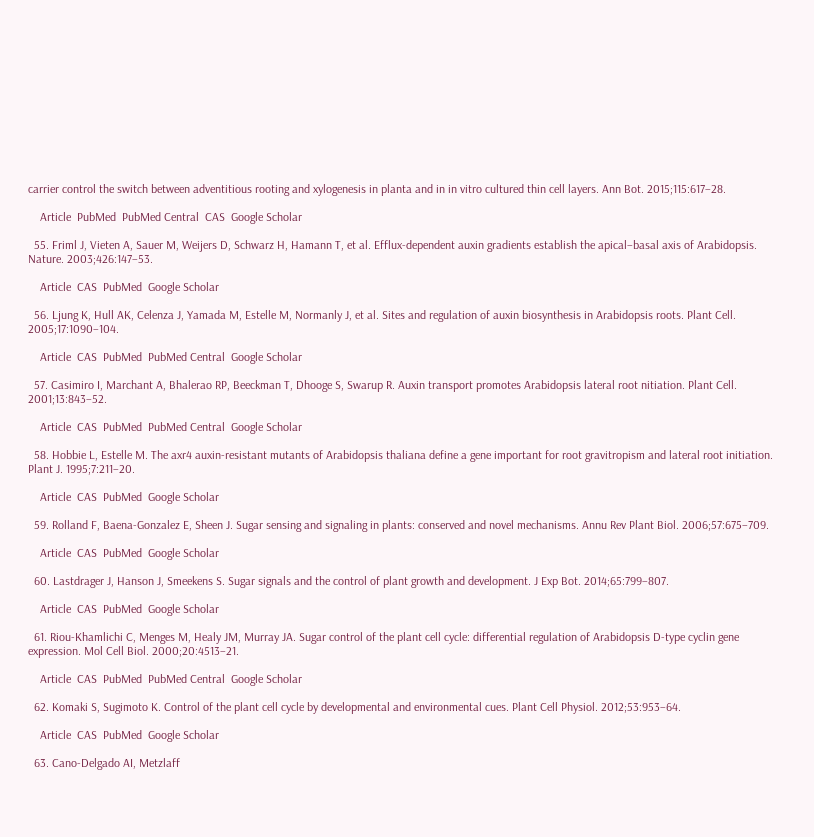carrier control the switch between adventitious rooting and xylogenesis in planta and in in vitro cultured thin cell layers. Ann Bot. 2015;115:617–28.

    Article  PubMed  PubMed Central  CAS  Google Scholar

  55. Friml J, Vieten A, Sauer M, Weijers D, Schwarz H, Hamann T, et al. Efflux-dependent auxin gradients establish the apical–basal axis of Arabidopsis. Nature. 2003;426:147–53.

    Article  CAS  PubMed  Google Scholar

  56. Ljung K, Hull AK, Celenza J, Yamada M, Estelle M, Normanly J, et al. Sites and regulation of auxin biosynthesis in Arabidopsis roots. Plant Cell. 2005;17:1090–104.

    Article  CAS  PubMed  PubMed Central  Google Scholar

  57. Casimiro I, Marchant A, Bhalerao RP, Beeckman T, Dhooge S, Swarup R. Auxin transport promotes Arabidopsis lateral root nitiation. Plant Cell. 2001;13:843–52.

    Article  CAS  PubMed  PubMed Central  Google Scholar

  58. Hobbie L, Estelle M. The axr4 auxin-resistant mutants of Arabidopsis thaliana define a gene important for root gravitropism and lateral root initiation. Plant J. 1995;7:211–20.

    Article  CAS  PubMed  Google Scholar

  59. Rolland F, Baena-Gonzalez E, Sheen J. Sugar sensing and signaling in plants: conserved and novel mechanisms. Annu Rev Plant Biol. 2006;57:675–709.

    Article  CAS  PubMed  Google Scholar

  60. Lastdrager J, Hanson J, Smeekens S. Sugar signals and the control of plant growth and development. J Exp Bot. 2014;65:799–807.

    Article  CAS  PubMed  Google Scholar

  61. Riou-Khamlichi C, Menges M, Healy JM, Murray JA. Sugar control of the plant cell cycle: differential regulation of Arabidopsis D-type cyclin gene expression. Mol Cell Biol. 2000;20:4513–21.

    Article  CAS  PubMed  PubMed Central  Google Scholar

  62. Komaki S, Sugimoto K. Control of the plant cell cycle by developmental and environmental cues. Plant Cell Physiol. 2012;53:953–64.

    Article  CAS  PubMed  Google Scholar

  63. Cano-Delgado AI, Metzlaff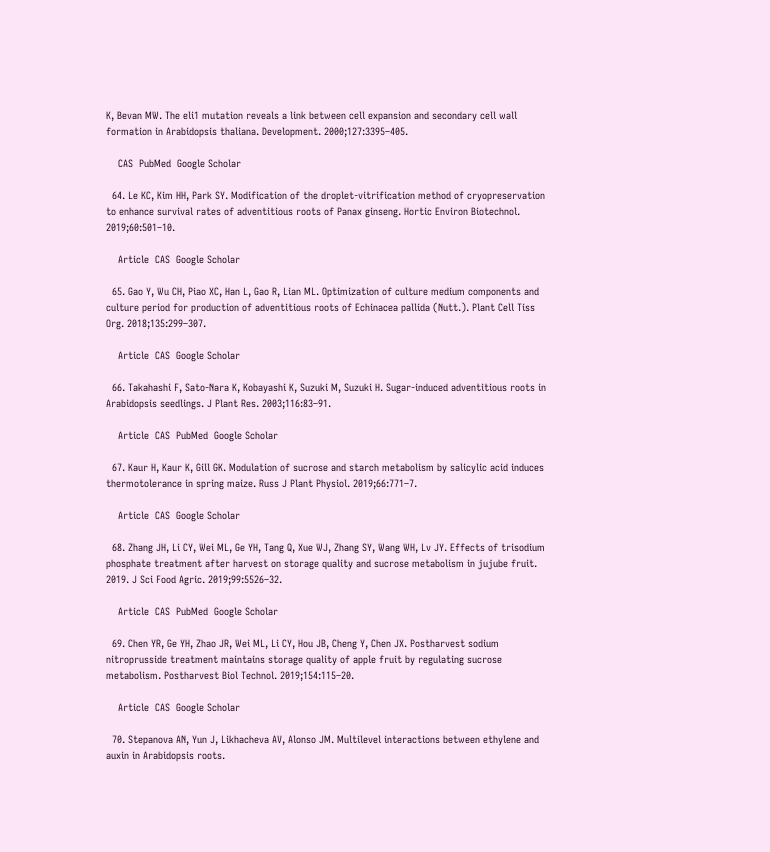K, Bevan MW. The eli1 mutation reveals a link between cell expansion and secondary cell wall formation in Arabidopsis thaliana. Development. 2000;127:3395–405.

    CAS  PubMed  Google Scholar

  64. Le KC, Kim HH, Park SY. Modification of the droplet-vitrification method of cryopreservation to enhance survival rates of adventitious roots of Panax ginseng. Hortic Environ Biotechnol. 2019;60:501–10.

    Article  CAS  Google Scholar

  65. Gao Y, Wu CH, Piao XC, Han L, Gao R, Lian ML. Optimization of culture medium components and culture period for production of adventitious roots of Echinacea pallida (Nutt.). Plant Cell Tiss Org. 2018;135:299–307.

    Article  CAS  Google Scholar

  66. Takahashi F, Sato-Nara K, Kobayashi K, Suzuki M, Suzuki H. Sugar-induced adventitious roots in Arabidopsis seedlings. J Plant Res. 2003;116:83–91.

    Article  CAS  PubMed  Google Scholar

  67. Kaur H, Kaur K, Gill GK. Modulation of sucrose and starch metabolism by salicylic acid induces thermotolerance in spring maize. Russ J Plant Physiol. 2019;66:771–7.

    Article  CAS  Google Scholar

  68. Zhang JH, Li CY, Wei ML, Ge YH, Tang Q, Xue WJ, Zhang SY, Wang WH, Lv JY. Effects of trisodium phosphate treatment after harvest on storage quality and sucrose metabolism in jujube fruit. 2019. J Sci Food Agric. 2019;99:5526–32.

    Article  CAS  PubMed  Google Scholar

  69. Chen YR, Ge YH, Zhao JR, Wei ML, Li CY, Hou JB, Cheng Y, Chen JX. Postharvest sodium nitroprusside treatment maintains storage quality of apple fruit by regulating sucrose metabolism. Postharvest Biol Technol. 2019;154:115–20.

    Article  CAS  Google Scholar

  70. Stepanova AN, Yun J, Likhacheva AV, Alonso JM. Multilevel interactions between ethylene and auxin in Arabidopsis roots.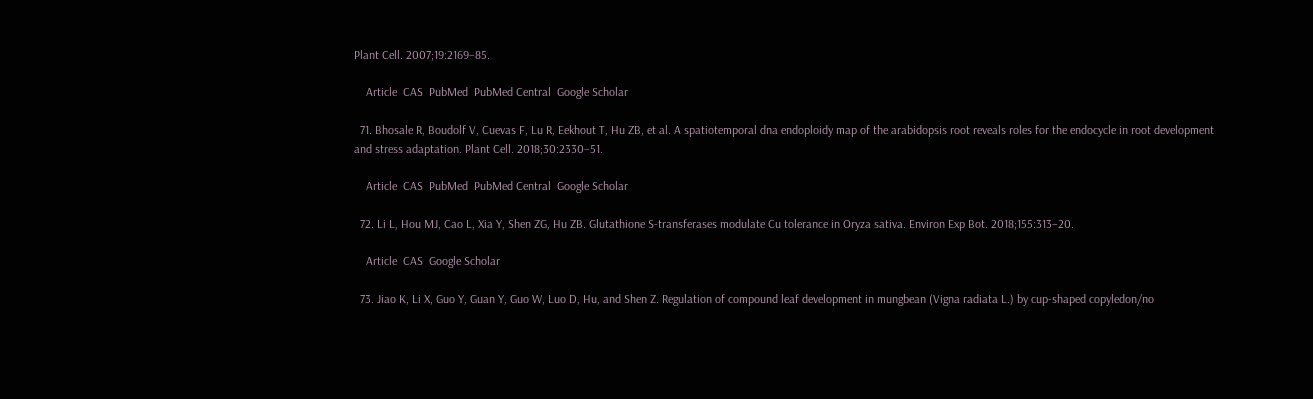Plant Cell. 2007;19:2169–85.

    Article  CAS  PubMed  PubMed Central  Google Scholar

  71. Bhosale R, Boudolf V, Cuevas F, Lu R, Eekhout T, Hu ZB, et al. A spatiotemporal dna endoploidy map of the arabidopsis root reveals roles for the endocycle in root development and stress adaptation. Plant Cell. 2018;30:2330–51.

    Article  CAS  PubMed  PubMed Central  Google Scholar

  72. Li L, Hou MJ, Cao L, Xia Y, Shen ZG, Hu ZB. Glutathione S-transferases modulate Cu tolerance in Oryza sativa. Environ Exp Bot. 2018;155:313–20.

    Article  CAS  Google Scholar

  73. Jiao K, Li X, Guo Y, Guan Y, Guo W, Luo D, Hu, and Shen Z. Regulation of compound leaf development in mungbean (Vigna radiata L.) by cup-shaped copyledon/no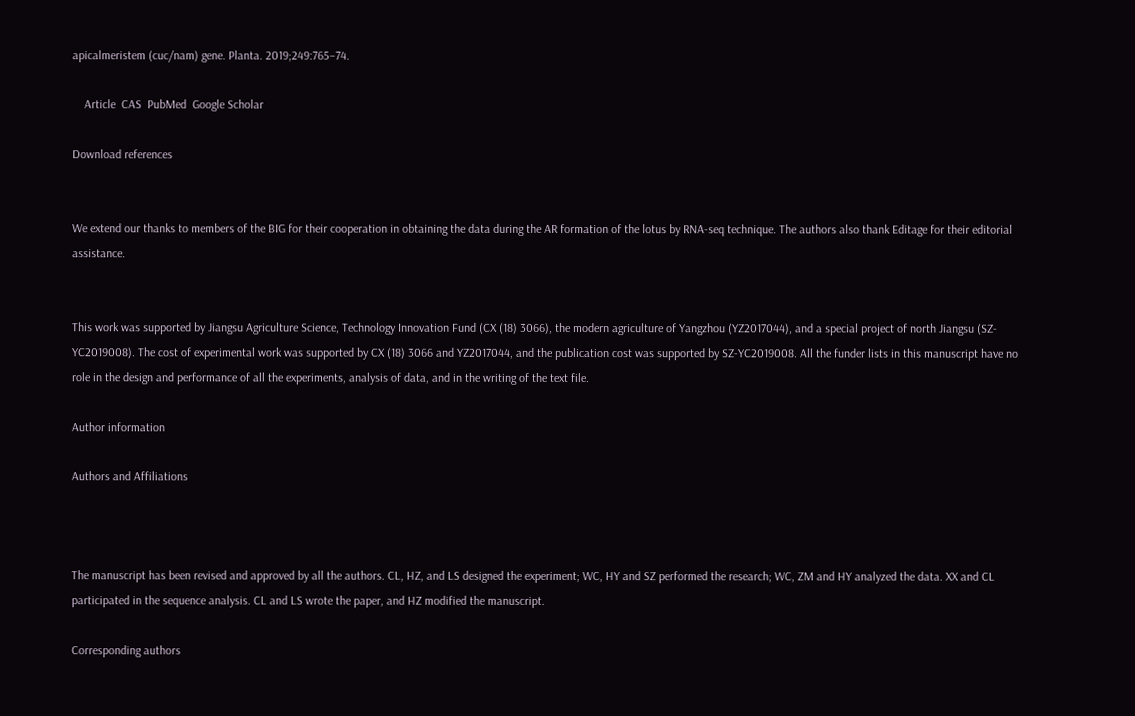apicalmeristem (cuc/nam) gene. Planta. 2019;249:765–74.

    Article  CAS  PubMed  Google Scholar

Download references


We extend our thanks to members of the BIG for their cooperation in obtaining the data during the AR formation of the lotus by RNA-seq technique. The authors also thank Editage for their editorial assistance.


This work was supported by Jiangsu Agriculture Science, Technology Innovation Fund (CX (18) 3066), the modern agriculture of Yangzhou (YZ2017044), and a special project of north Jiangsu (SZ-YC2019008). The cost of experimental work was supported by CX (18) 3066 and YZ2017044, and the publication cost was supported by SZ-YC2019008. All the funder lists in this manuscript have no role in the design and performance of all the experiments, analysis of data, and in the writing of the text file.

Author information

Authors and Affiliations



The manuscript has been revised and approved by all the authors. CL, HZ, and LS designed the experiment; WC, HY and SZ performed the research; WC, ZM and HY analyzed the data. XX and CL participated in the sequence analysis. CL and LS wrote the paper, and HZ modified the manuscript.

Corresponding authors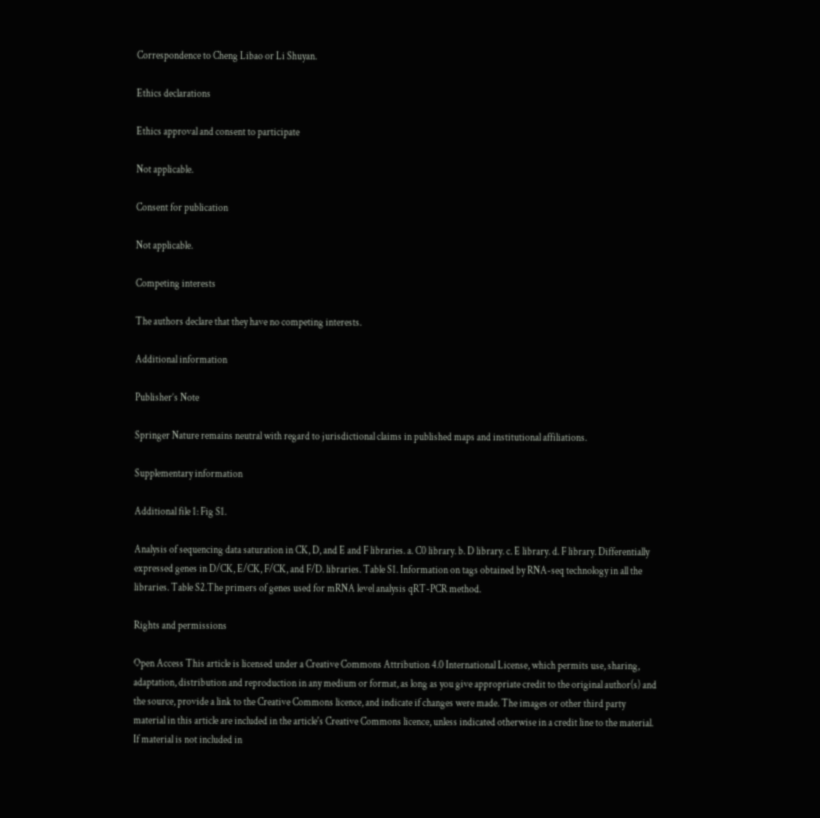Correspondence to Cheng Libao or Li Shuyan.

Ethics declarations

Ethics approval and consent to participate

Not applicable.

Consent for publication

Not applicable.

Competing interests

The authors declare that they have no competing interests.

Additional information

Publisher’s Note

Springer Nature remains neutral with regard to jurisdictional claims in published maps and institutional affiliations.

Supplementary information

Additional file 1: Fig S1.

Analysis of sequencing data saturation in CK, D, and E and F libraries. a. C0 library. b. D library. c. E library. d. F library. Differentially expressed genes in D/CK, E/CK, F/CK, and F/D. libraries. Table S1. Information on tags obtained by RNA-seq technology in all the libraries. Table S2.The primers of genes used for mRNA level analysis qRT-PCR method.

Rights and permissions

Open Access This article is licensed under a Creative Commons Attribution 4.0 International License, which permits use, sharing, adaptation, distribution and reproduction in any medium or format, as long as you give appropriate credit to the original author(s) and the source, provide a link to the Creative Commons licence, and indicate if changes were made. The images or other third party material in this article are included in the article's Creative Commons licence, unless indicated otherwise in a credit line to the material. If material is not included in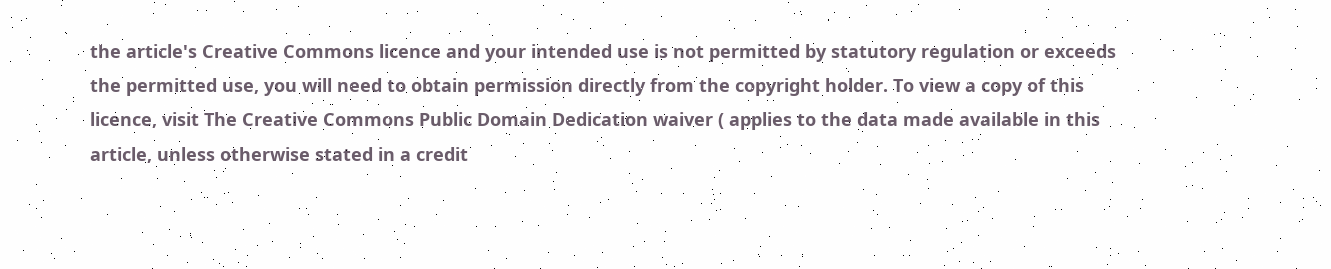the article's Creative Commons licence and your intended use is not permitted by statutory regulation or exceeds the permitted use, you will need to obtain permission directly from the copyright holder. To view a copy of this licence, visit The Creative Commons Public Domain Dedication waiver ( applies to the data made available in this article, unless otherwise stated in a credit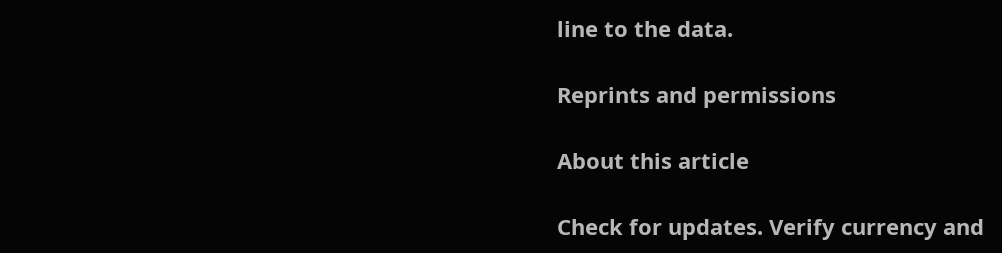line to the data.

Reprints and permissions

About this article

Check for updates. Verify currency and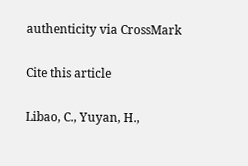authenticity via CrossMark

Cite this article

Libao, C., Yuyan, H.,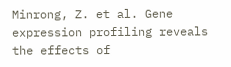Minrong, Z. et al. Gene expression profiling reveals the effects of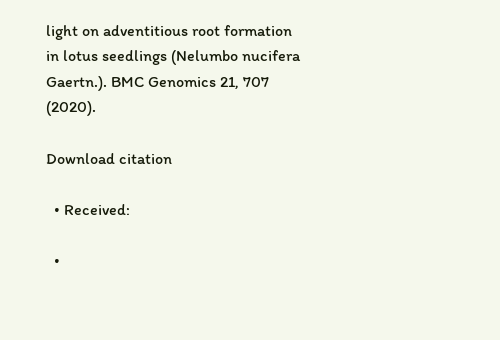light on adventitious root formation in lotus seedlings (Nelumbo nucifera Gaertn.). BMC Genomics 21, 707 (2020).

Download citation

  • Received:

  •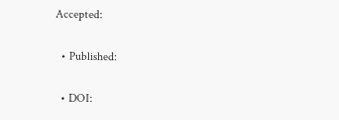Accepted:

  • Published:

  • DOI: